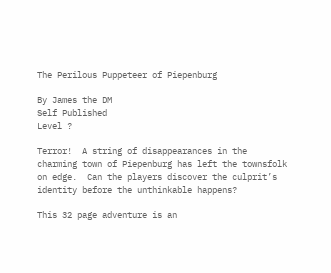The Perilous Puppeteer of Piepenburg

By James the DM
Self Published
Level ?

Terror!  A string of disappearances in the charming town of Piepenburg has left the townsfolk on edge.  Can the players discover the culprit’s identity before the unthinkable happens?

This 32 page adventure is an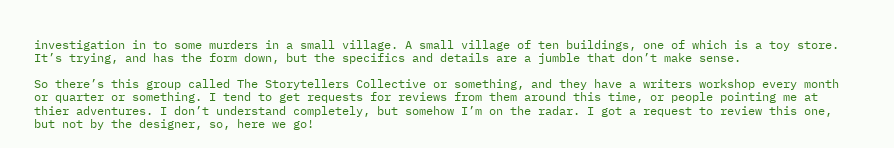investigation in to some murders in a small village. A small village of ten buildings, one of which is a toy store. It’s trying, and has the form down, but the specifics and details are a jumble that don’t make sense.

So there’s this group called The Storytellers Collective or something, and they have a writers workshop every month or quarter or something. I tend to get requests for reviews from them around this time, or people pointing me at thier adventures. I don’t understand completely, but somehow I’m on the radar. I got a request to review this one, but not by the designer, so, here we go!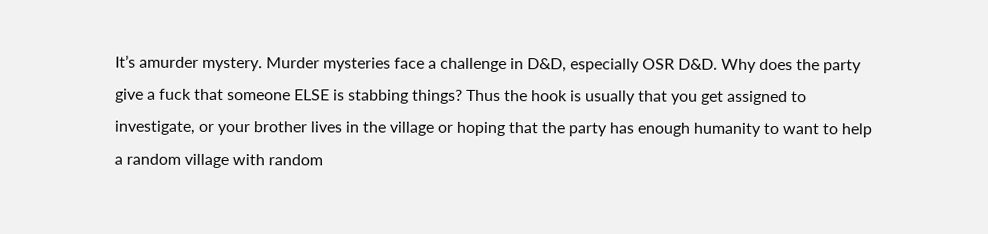It’s amurder mystery. Murder mysteries face a challenge in D&D, especially OSR D&D. Why does the party give a fuck that someone ELSE is stabbing things? Thus the hook is usually that you get assigned to investigate, or your brother lives in the village or hoping that the party has enough humanity to want to help a random village with random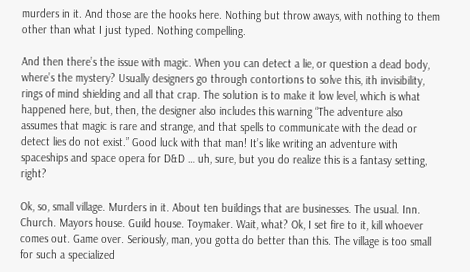murders in it. And those are the hooks here. Nothing but throw aways, with nothing to them other than what I just typed. Nothing compelling.

And then there’s the issue with magic. When you can detect a lie, or question a dead body, where’s the mystery? Usually designers go through contortions to solve this, ith invisibility, rings of mind shielding and all that crap. The solution is to make it low level, which is what happened here, but, then, the designer also includes this warning “The adventure also assumes that magic is rare and strange, and that spells to communicate with the dead or detect lies do not exist.” Good luck with that man! It’s like writing an adventure with spaceships and space opera for D&D … uh, sure, but you do realize this is a fantasy setting, right?

Ok, so, small village. Murders in it. About ten buildings that are businesses. The usual. Inn. Church. Mayors house. Guild house. Toymaker. Wait, what? Ok, I set fire to it, kill whoever comes out. Game over. Seriously, man, you gotta do better than this. The village is too small for such a specialized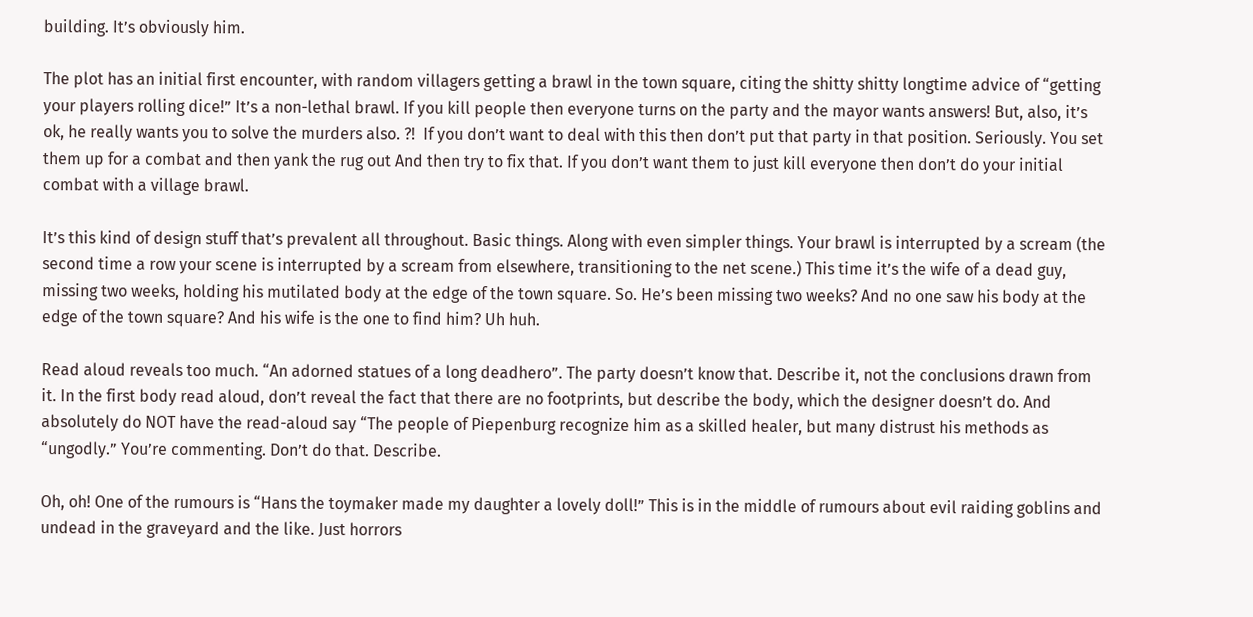building. It’s obviously him.

The plot has an initial first encounter, with random villagers getting a brawl in the town square, citing the shitty shitty longtime advice of “getting your players rolling dice!” It’s a non-lethal brawl. If you kill people then everyone turns on the party and the mayor wants answers! But, also, it’s ok, he really wants you to solve the murders also. ?!  If you don’t want to deal with this then don’t put that party in that position. Seriously. You set them up for a combat and then yank the rug out And then try to fix that. If you don’t want them to just kill everyone then don’t do your initial combat with a village brawl.

It’s this kind of design stuff that’s prevalent all throughout. Basic things. Along with even simpler things. Your brawl is interrupted by a scream (the second time a row your scene is interrupted by a scream from elsewhere, transitioning to the net scene.) This time it’s the wife of a dead guy, missing two weeks, holding his mutilated body at the edge of the town square. So. He’s been missing two weeks? And no one saw his body at the edge of the town square? And his wife is the one to find him? Uh huh.

Read aloud reveals too much. “An adorned statues of a long deadhero”. The party doesn’t know that. Describe it, not the conclusions drawn from it. In the first body read aloud, don’t reveal the fact that there are no footprints, but describe the body, which the designer doesn’t do. And absolutely do NOT have the read-aloud say “The people of Piepenburg recognize him as a skilled healer, but many distrust his methods as “ungodly.” You’re commenting. Don’t do that. Describe.

Oh, oh! One of the rumours is “Hans the toymaker made my daughter a lovely doll!” This is in the middle of rumours about evil raiding goblins and undead in the graveyard and the like. Just horrors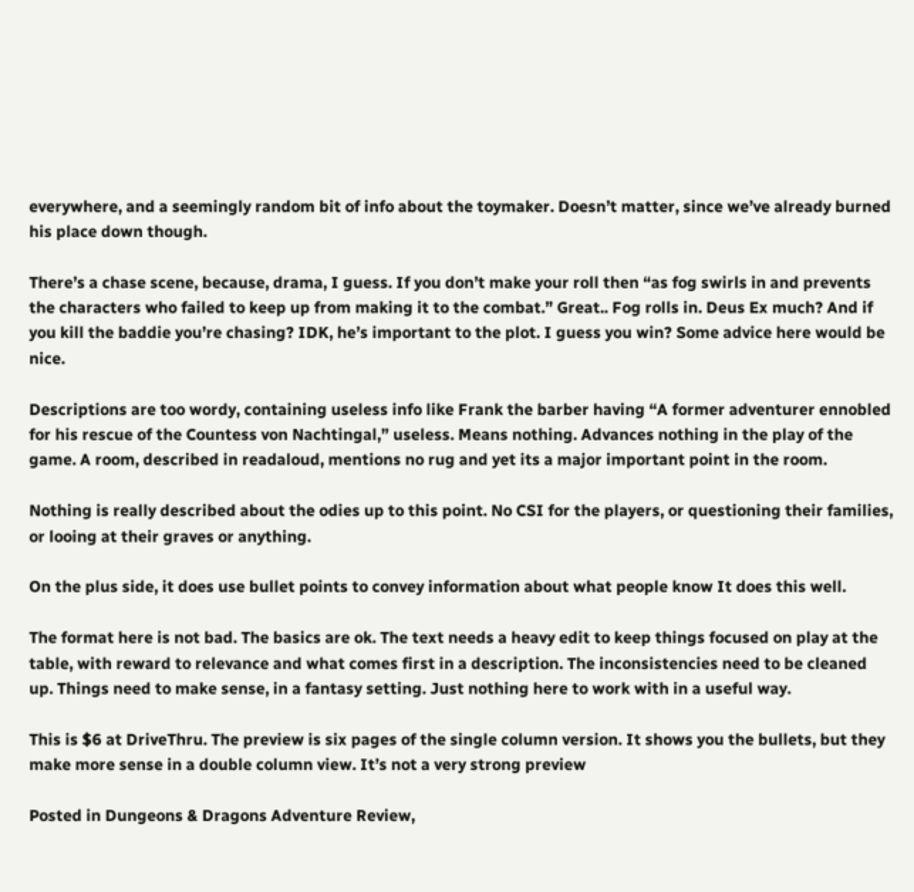everywhere, and a seemingly random bit of info about the toymaker. Doesn’t matter, since we’ve already burned his place down though.

There’s a chase scene, because, drama, I guess. If you don’t make your roll then “as fog swirls in and prevents the characters who failed to keep up from making it to the combat.” Great.. Fog rolls in. Deus Ex much? And if you kill the baddie you’re chasing? IDK, he’s important to the plot. I guess you win? Some advice here would be nice.

Descriptions are too wordy, containing useless info like Frank the barber having “A former adventurer ennobled for his rescue of the Countess von Nachtingal,” useless. Means nothing. Advances nothing in the play of the game. A room, described in readaloud, mentions no rug and yet its a major important point in the room.

Nothing is really described about the odies up to this point. No CSI for the players, or questioning their families, or looing at their graves or anything.

On the plus side, it does use bullet points to convey information about what people know It does this well.

The format here is not bad. The basics are ok. The text needs a heavy edit to keep things focused on play at the table, with reward to relevance and what comes first in a description. The inconsistencies need to be cleaned up. Things need to make sense, in a fantasy setting. Just nothing here to work with in a useful way.

This is $6 at DriveThru. The preview is six pages of the single column version. It shows you the bullets, but they make more sense in a double column view. It’s not a very strong preview

Posted in Dungeons & Dragons Adventure Review,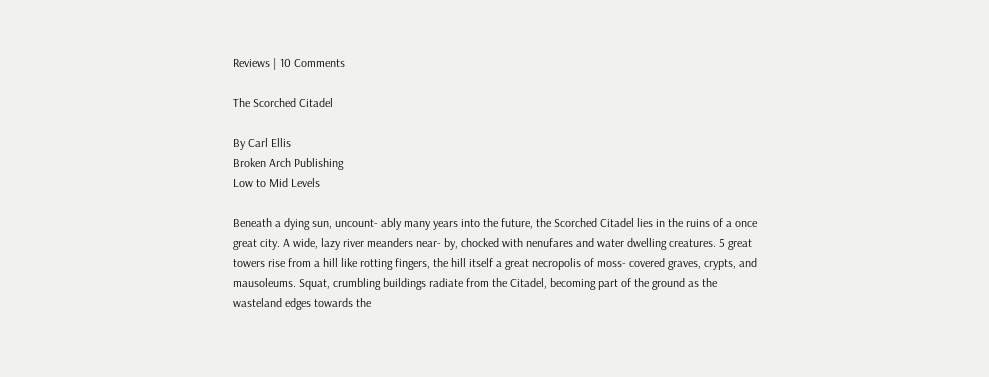Reviews | 10 Comments

The Scorched Citadel

By Carl Ellis
Broken Arch Publishing
Low to Mid Levels

Beneath a dying sun, uncount- ably many years into the future, the Scorched Citadel lies in the ruins of a once great city. A wide, lazy river meanders near- by, chocked with nenufares and water dwelling creatures. 5 great towers rise from a hill like rotting fingers, the hill itself a great necropolis of moss- covered graves, crypts, and mausoleums. Squat, crumbling buildings radiate from the Citadel, becoming part of the ground as the wasteland edges towards the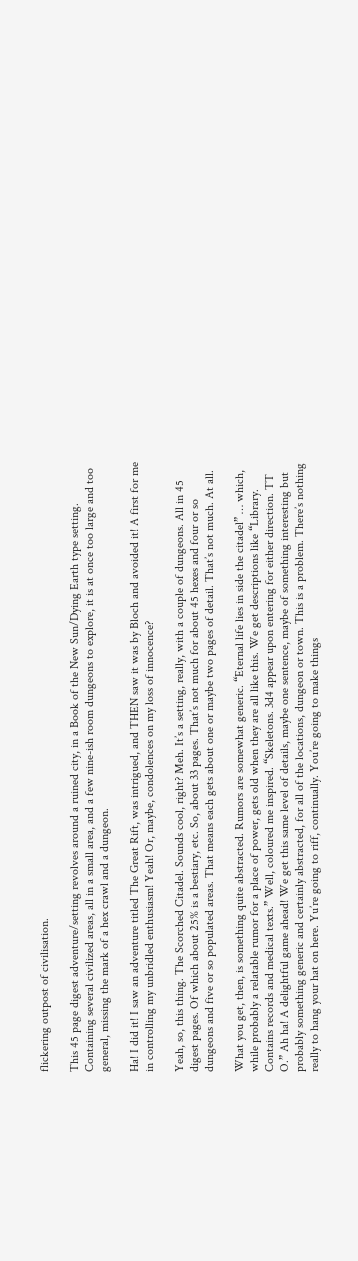flickering outpost of civilisation.

This 45 page digest adventure/setting revolves around a ruined city, in a Book of the New Sun/Dying Earth type setting. Containing several civilized areas, all in a small area, and a few nine-ish room dungeons to explore, it is at once too large and too general, missing the mark of a hex crawl and a dungeon.

Ha! I did it! I saw an adventure titled The Great Rift, was intrigued, and THEN saw it was by Bloch and avoided it! A first for me in controlling my unbridled enthusiasm! Yeah! Or, maybe, condolences on my loss of innocence?

Yeah, so, this thing. The Scorched Citadel. Sounds cool, right? Meh. It’s a setting, really, with a couple of dungeons. All in 45 digest pages. Of which about 25% is a bestiary, etc. So, about 33 pages. That’s not much for about 45 hexes and four or so dungeons and five or so populated areas. That means each gets about one or maybe two pages of detail. That’s not much. At all.

What you get, then, is something quite abstracted. Rumors are somewhat generic. “Eternal life lies in side the citadel” … which, while probably a relatable rumor for a place of power, gets old when they are all like this. We get descriptions like “Library. Contains records and medical texts.” Well, coloured me inspired. “Skeletons. 3d4 appear upon entering for either direction. TT O.” Ah ha! A delightful game ahead! We get this same level of details, maybe one sentence, maybe of something interesting but probably something generic and certainly abstracted, for all of the locations, dungeon or town. This is a problem. There’s nothing really to hang your hat on here. Yu’re going to riff, continually. You’re going to make things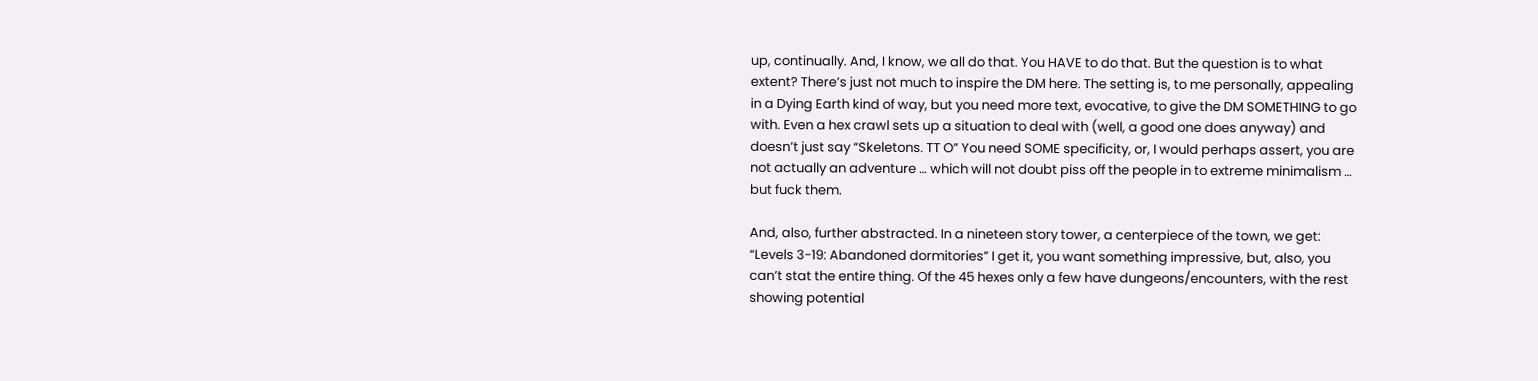up, continually. And, I know, we all do that. You HAVE to do that. But the question is to what extent? There’s just not much to inspire the DM here. The setting is, to me personally, appealing in a Dying Earth kind of way, but you need more text, evocative, to give the DM SOMETHING to go with. Even a hex crawl sets up a situation to deal with (well, a good one does anyway) and doesn’t just say “Skeletons. TT O” You need SOME specificity, or, I would perhaps assert, you are not actually an adventure … which will not doubt piss off the people in to extreme minimalism … but fuck them.

And, also, further abstracted. In a nineteen story tower, a centerpiece of the town, we get: “Levels 3-19: Abandoned dormitories” I get it, you want something impressive, but, also, you can’t stat the entire thing. Of the 45 hexes only a few have dungeons/encounters, with the rest showing potential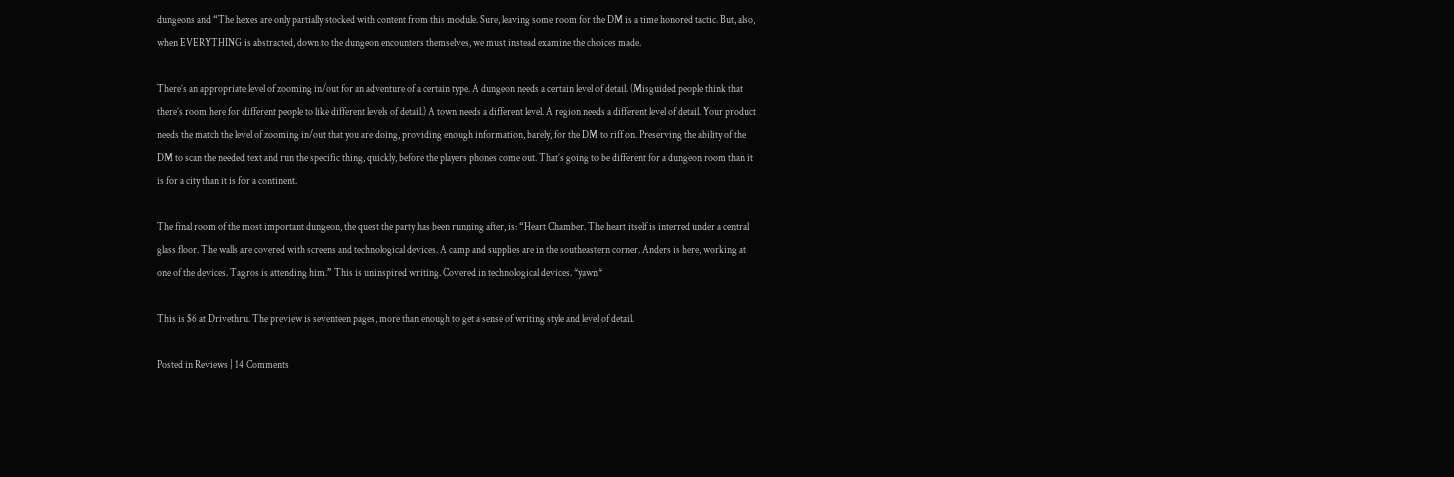dungeons and “The hexes are only partially stocked with content from this module. Sure, leaving some room for the DM is a time honored tactic. But, also, when EVERYTHING is abstracted, down to the dungeon encounters themselves, we must instead examine the choices made.

There’s an appropriate level of zooming in/out for an adventure of a certain type. A dungeon needs a certain level of detail. (Misguided people think that there’s room here for different people to like different levels of detail.) A town needs a different level. A region needs a different level of detail. Your product needs the match the level of zooming in/out that you are doing, providing enough information, barely, for the DM to riff on. Preserving the ability of the DM to scan the needed text and run the specific thing, quickly, before the players phones come out. That’s going to be different for a dungeon room than it is for a city than it is for a continent.

The final room of the most important dungeon, the quest the party has been running after, is: “Heart Chamber. The heart itself is interred under a central glass floor. The walls are covered with screens and technological devices. A camp and supplies are in the southeastern corner. Anders is here, working at one of the devices. Tagros is attending him.” This is uninspired writing. Covered in technological devices. *yawn*

This is $6 at Drivethru. The preview is seventeen pages, more than enough to get a sense of writing style and level of detail.

Posted in Reviews | 14 Comments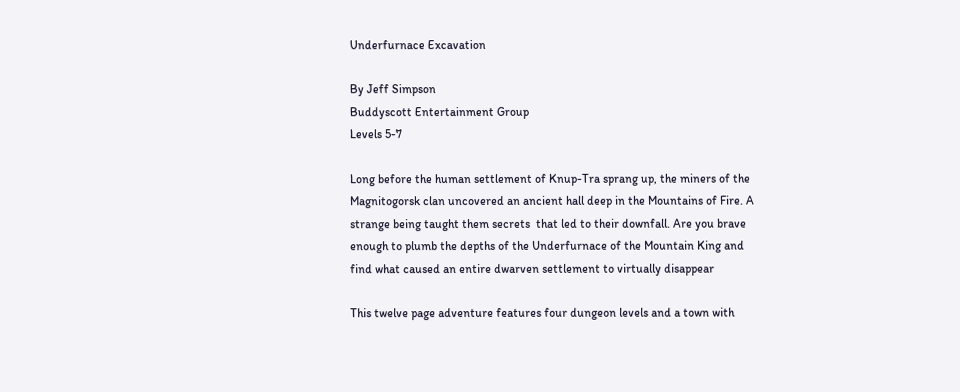Underfurnace Excavation

By Jeff Simpson
Buddyscott Entertainment Group
Levels 5-7

Long before the human settlement of Knup-Tra sprang up, the miners of the Magnitogorsk clan uncovered an ancient hall deep in the Mountains of Fire. A strange being taught them secrets  that led to their downfall. Are you brave enough to plumb the depths of the Underfurnace of the Mountain King and find what caused an entire dwarven settlement to virtually disappear

This twelve page adventure features four dungeon levels and a town with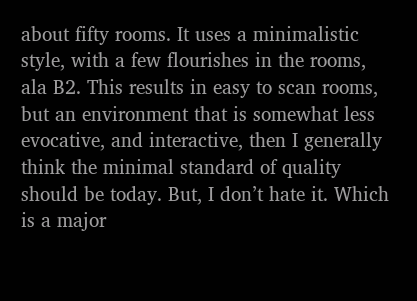about fifty rooms. It uses a minimalistic style, with a few flourishes in the rooms, ala B2. This results in easy to scan rooms, but an environment that is somewhat less evocative, and interactive, then I generally think the minimal standard of quality should be today. But, I don’t hate it. Which is a major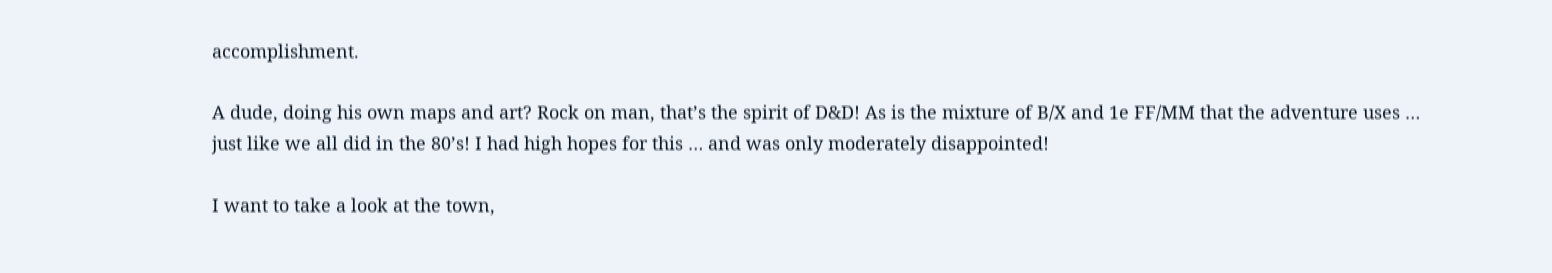accomplishment.

A dude, doing his own maps and art? Rock on man, that’s the spirit of D&D! As is the mixture of B/X and 1e FF/MM that the adventure uses … just like we all did in the 80’s! I had high hopes for this … and was only moderately disappointed!

I want to take a look at the town,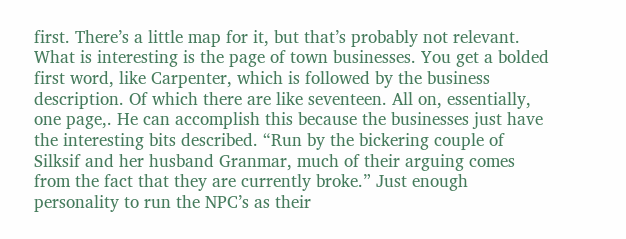first. There’s a little map for it, but that’s probably not relevant. What is interesting is the page of town businesses. You get a bolded first word, like Carpenter, which is followed by the business description. Of which there are like seventeen. All on, essentially, one page,. He can accomplish this because the businesses just have the interesting bits described. “Run by the bickering couple of Silksif and her husband Granmar, much of their arguing comes from the fact that they are currently broke.” Just enough personality to run the NPC’s as their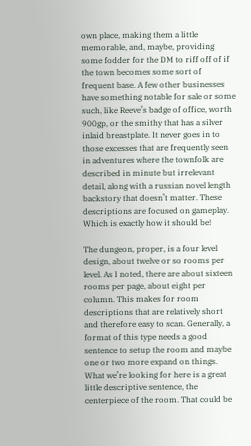own place, making them a little memorable, and, maybe, providing some fodder for the DM to riff off of if the town becomes some sort of frequent base. A few other businesses have something notable for sale or some such, like Reeve’s badge of office, worth 900gp, or the smithy that has a silver inlaid breastplate. It never goes in to those excesses that are frequently seen in adventures where the townfolk are described in minute but irrelevant detail, along with a russian novel length backstory that doesn’t matter. These descriptions are focused on gameplay. Which is exactly how it should be!

The dungeon, proper, is a four level design, about twelve or so rooms per level. As I noted, there are about sixteen rooms per page, about eight per column. This makes for room descriptions that are relatively short and therefore easy to scan. Generally, a format of this type needs a good sentence to setup the room and maybe one or two more expand on things. What we’re looking for here is a great little descriptive sentence, the centerpiece of the room. That could be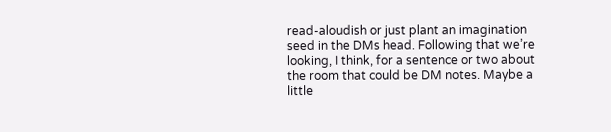read-aloudish or just plant an imagination seed in the DMs head. Following that we’re looking, I think, for a sentence or two about the room that could be DM notes. Maybe a little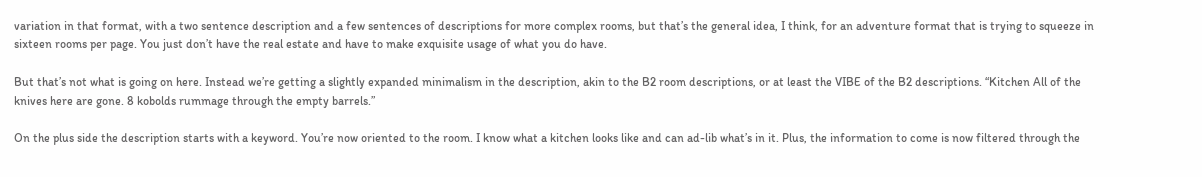variation in that format, with a two sentence description and a few sentences of descriptions for more complex rooms, but that’s the general idea, I think, for an adventure format that is trying to squeeze in sixteen rooms per page. You just don’t have the real estate and have to make exquisite usage of what you do have.

But that’s not what is going on here. Instead we’re getting a slightly expanded minimalism in the description, akin to the B2 room descriptions, or at least the VIBE of the B2 descriptions. “Kitchen All of the knives here are gone. 8 kobolds rummage through the empty barrels.”

On the plus side the description starts with a keyword. You’re now oriented to the room. I know what a kitchen looks like and can ad-lib what’s in it. Plus, the information to come is now filtered through the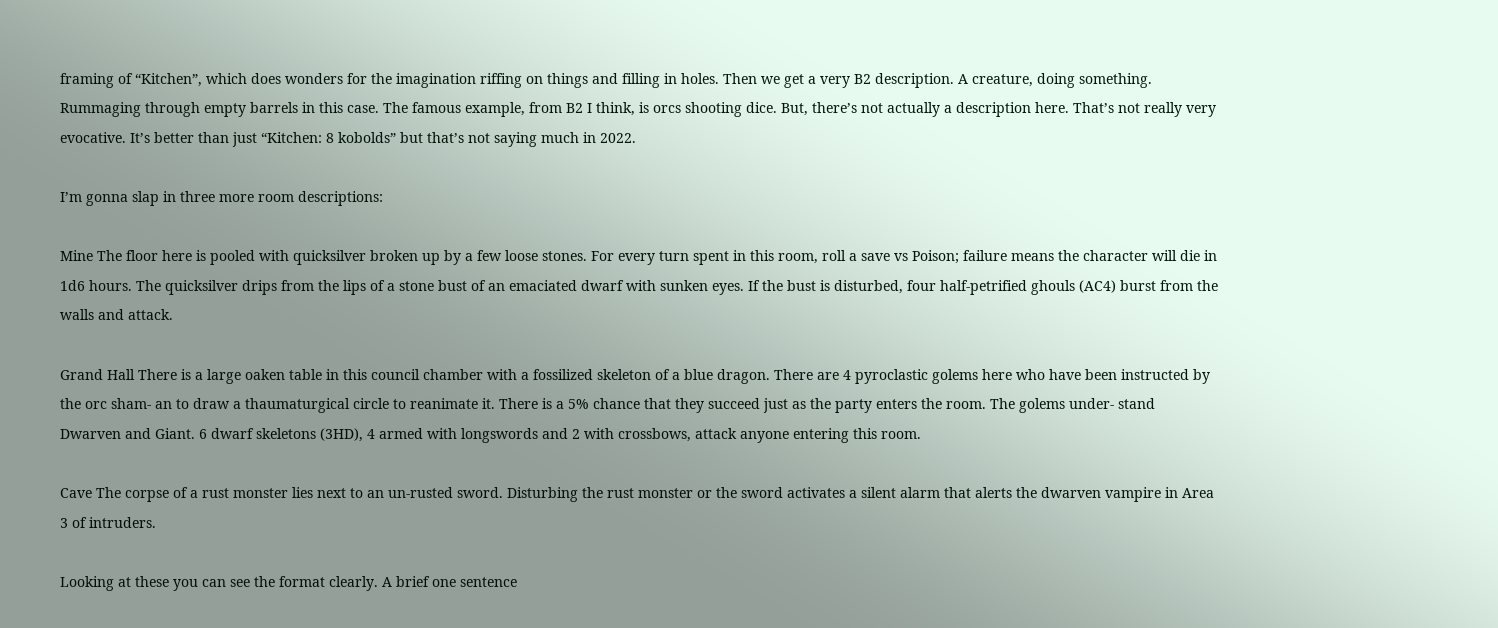framing of “Kitchen”, which does wonders for the imagination riffing on things and filling in holes. Then we get a very B2 description. A creature, doing something. Rummaging through empty barrels in this case. The famous example, from B2 I think, is orcs shooting dice. But, there’s not actually a description here. That’s not really very evocative. It’s better than just “Kitchen: 8 kobolds” but that’s not saying much in 2022.

I’m gonna slap in three more room descriptions:

Mine The floor here is pooled with quicksilver broken up by a few loose stones. For every turn spent in this room, roll a save vs Poison; failure means the character will die in 1d6 hours. The quicksilver drips from the lips of a stone bust of an emaciated dwarf with sunken eyes. If the bust is disturbed, four half-petrified ghouls (AC4) burst from the walls and attack.

Grand Hall There is a large oaken table in this council chamber with a fossilized skeleton of a blue dragon. There are 4 pyroclastic golems here who have been instructed by the orc sham- an to draw a thaumaturgical circle to reanimate it. There is a 5% chance that they succeed just as the party enters the room. The golems under- stand Dwarven and Giant. 6 dwarf skeletons (3HD), 4 armed with longswords and 2 with crossbows, attack anyone entering this room.

Cave The corpse of a rust monster lies next to an un-rusted sword. Disturbing the rust monster or the sword activates a silent alarm that alerts the dwarven vampire in Area 3 of intruders.

Looking at these you can see the format clearly. A brief one sentence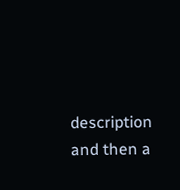description and then a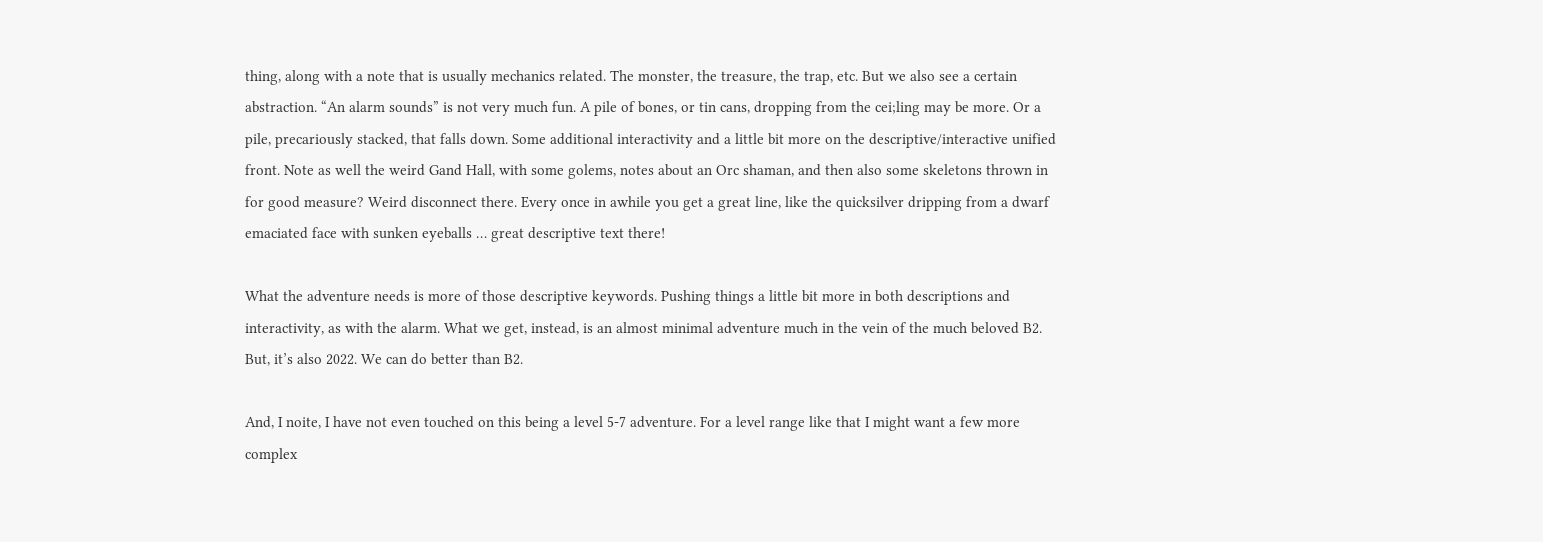thing, along with a note that is usually mechanics related. The monster, the treasure, the trap, etc. But we also see a certain abstraction. “An alarm sounds” is not very much fun. A pile of bones, or tin cans, dropping from the cei;ling may be more. Or a pile, precariously stacked, that falls down. Some additional interactivity and a little bit more on the descriptive/interactive unified front. Note as well the weird Gand Hall, with some golems, notes about an Orc shaman, and then also some skeletons thrown in for good measure? Weird disconnect there. Every once in awhile you get a great line, like the quicksilver dripping from a dwarf emaciated face with sunken eyeballs … great descriptive text there!

What the adventure needs is more of those descriptive keywords. Pushing things a little bit more in both descriptions and interactivity, as with the alarm. What we get, instead, is an almost minimal adventure much in the vein of the much beloved B2. But, it’s also 2022. We can do better than B2.

And, I noite, I have not even touched on this being a level 5-7 adventure. For a level range like that I might want a few more complex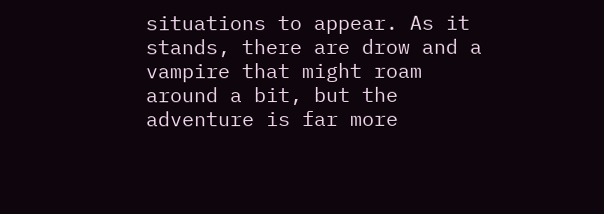situations to appear. As it stands, there are drow and a vampire that might roam around a bit, but the adventure is far more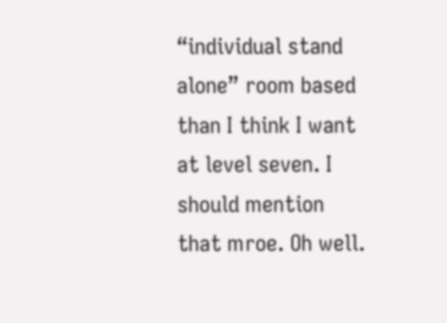“individual stand alone” room based than I think I want at level seven. I should mention that mroe. Oh well.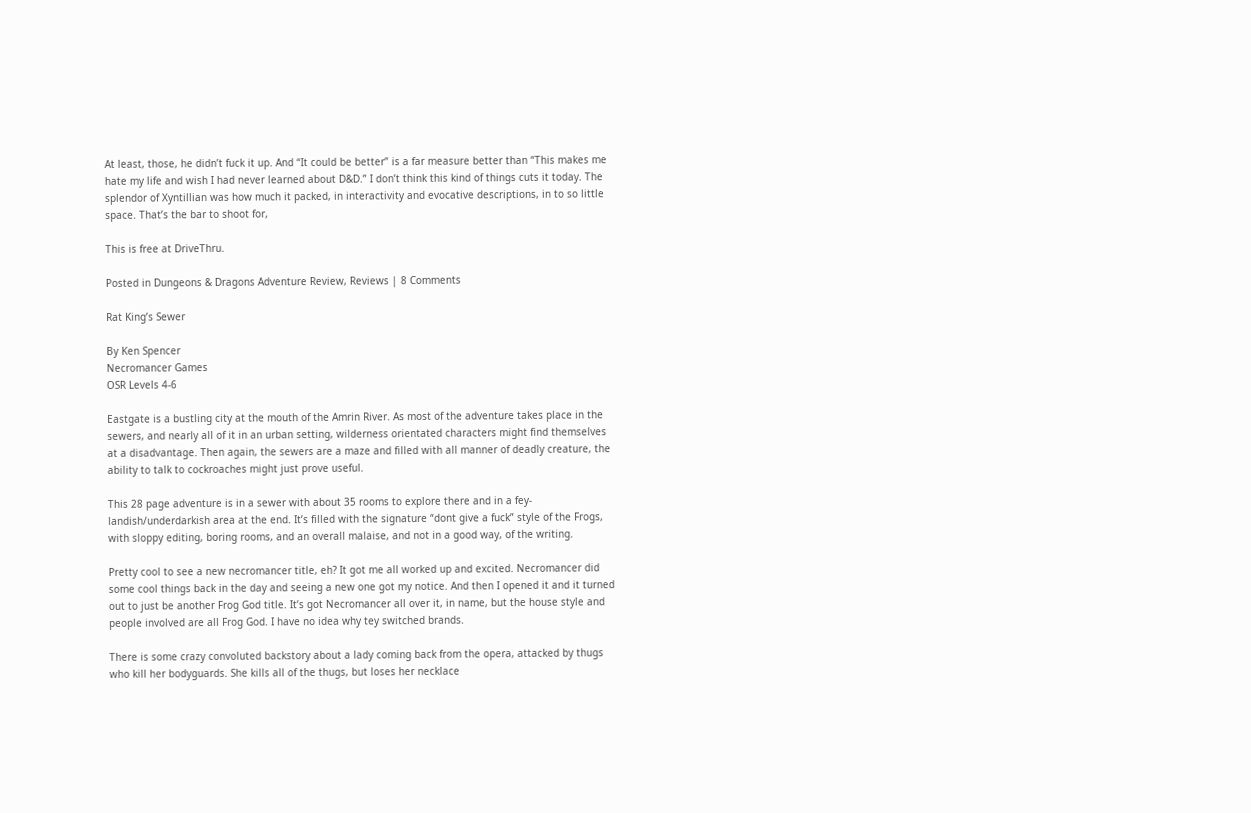At least, those, he didn’t fuck it up. And “It could be better” is a far measure better than “This makes me hate my life and wish I had never learned about D&D.” I don’t think this kind of things cuts it today. The splendor of Xyntillian was how much it packed, in interactivity and evocative descriptions, in to so little space. That’s the bar to shoot for,

This is free at DriveThru.

Posted in Dungeons & Dragons Adventure Review, Reviews | 8 Comments

Rat King’s Sewer

By Ken Spencer
Necromancer Games
OSR Levels 4-6

Eastgate is a bustling city at the mouth of the Amrin River. As most of the adventure takes place in the sewers, and nearly all of it in an urban setting, wilderness orientated characters might find themselves at a disadvantage. Then again, the sewers are a maze and filled with all manner of deadly creature, the ability to talk to cockroaches might just prove useful.

This 28 page adventure is in a sewer with about 35 rooms to explore there and in a fey-landish/underdarkish area at the end. It’s filled with the signature “dont give a fuck” style of the Frogs, with sloppy editing, boring rooms, and an overall malaise, and not in a good way, of the writing.

Pretty cool to see a new necromancer title, eh? It got me all worked up and excited. Necromancer did some cool things back in the day and seeing a new one got my notice. And then I opened it and it turned out to just be another Frog God title. It’s got Necromancer all over it, in name, but the house style and people involved are all Frog God. I have no idea why tey switched brands.

There is some crazy convoluted backstory about a lady coming back from the opera, attacked by thugs who kill her bodyguards. She kills all of the thugs, but loses her necklace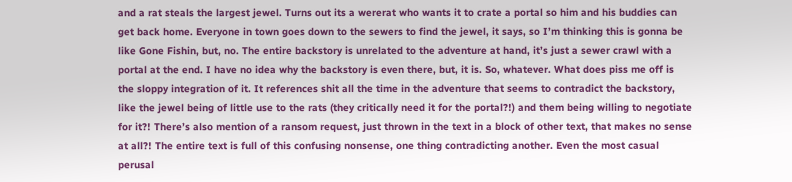and a rat steals the largest jewel. Turns out its a wererat who wants it to crate a portal so him and his buddies can get back home. Everyone in town goes down to the sewers to find the jewel, it says, so I’m thinking this is gonna be like Gone Fishin, but, no. The entire backstory is unrelated to the adventure at hand, it’s just a sewer crawl with a portal at the end. I have no idea why the backstory is even there, but, it is. So, whatever. What does piss me off is the sloppy integration of it. It references shit all the time in the adventure that seems to contradict the backstory, like the jewel being of little use to the rats (they critically need it for the portal?!) and them being willing to negotiate for it?! There’s also mention of a ransom request, just thrown in the text in a block of other text, that makes no sense at all?! The entire text is full of this confusing nonsense, one thing contradicting another. Even the most casual perusal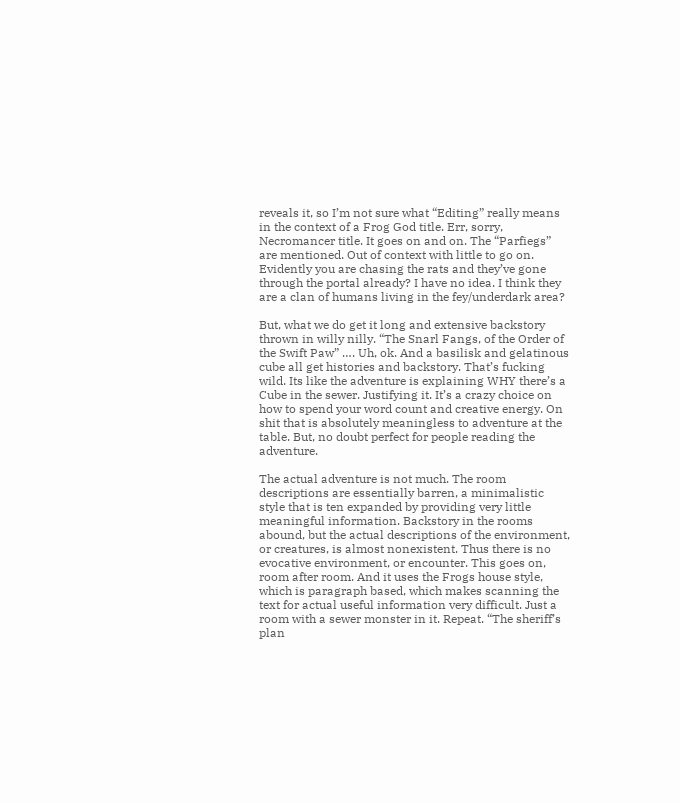reveals it, so I’m not sure what “Editing” really means in the context of a Frog God title. Err, sorry, Necromancer title. It goes on and on. The “Parfiegs” are mentioned. Out of context with little to go on. Evidently you are chasing the rats and they’ve gone through the portal already? I have no idea. I think they are a clan of humans living in the fey/underdark area?

But, what we do get it long and extensive backstory thrown in willy nilly. “The Snarl Fangs, of the Order of the Swift Paw” …. Uh, ok. And a basilisk and gelatinous cube all get histories and backstory. That’s fucking wild. Its like the adventure is explaining WHY there’s a Cube in the sewer. Justifying it. It’s a crazy choice on how to spend your word count and creative energy. On shit that is absolutely meaningless to adventure at the table. But, no doubt perfect for people reading the adventure.

The actual adventure is not much. The room descriptions are essentially barren, a minimalistic style that is ten expanded by providing very little meaningful information. Backstory in the rooms abound, but the actual descriptions of the environment, or creatures, is almost nonexistent. Thus there is no evocative environment, or encounter. This goes on, room after room. And it uses the Frogs house style, which is paragraph based, which makes scanning the text for actual useful information very difficult. Just a room with a sewer monster in it. Repeat. “The sheriff’s plan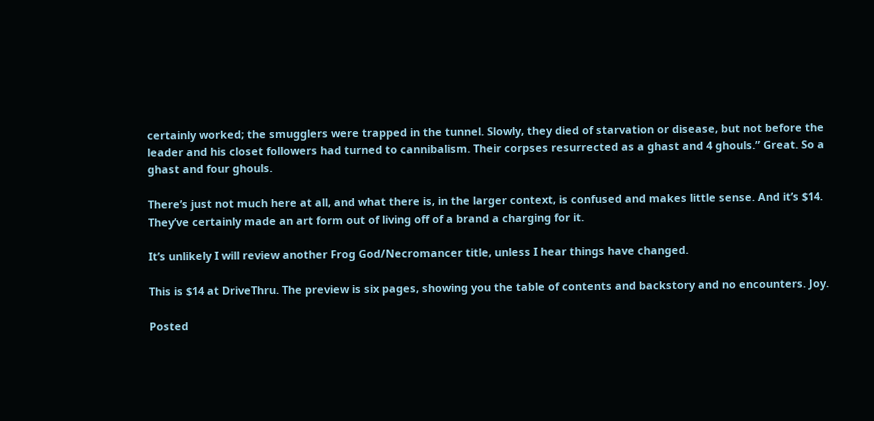certainly worked; the smugglers were trapped in the tunnel. Slowly, they died of starvation or disease, but not before the leader and his closet followers had turned to cannibalism. Their corpses resurrected as a ghast and 4 ghouls.” Great. So a ghast and four ghouls.

There’s just not much here at all, and what there is, in the larger context, is confused and makes little sense. And it’s $14. They’ve certainly made an art form out of living off of a brand a charging for it.

It’s unlikely I will review another Frog God/Necromancer title, unless I hear things have changed.

This is $14 at DriveThru. The preview is six pages, showing you the table of contents and backstory and no encounters. Joy.

Posted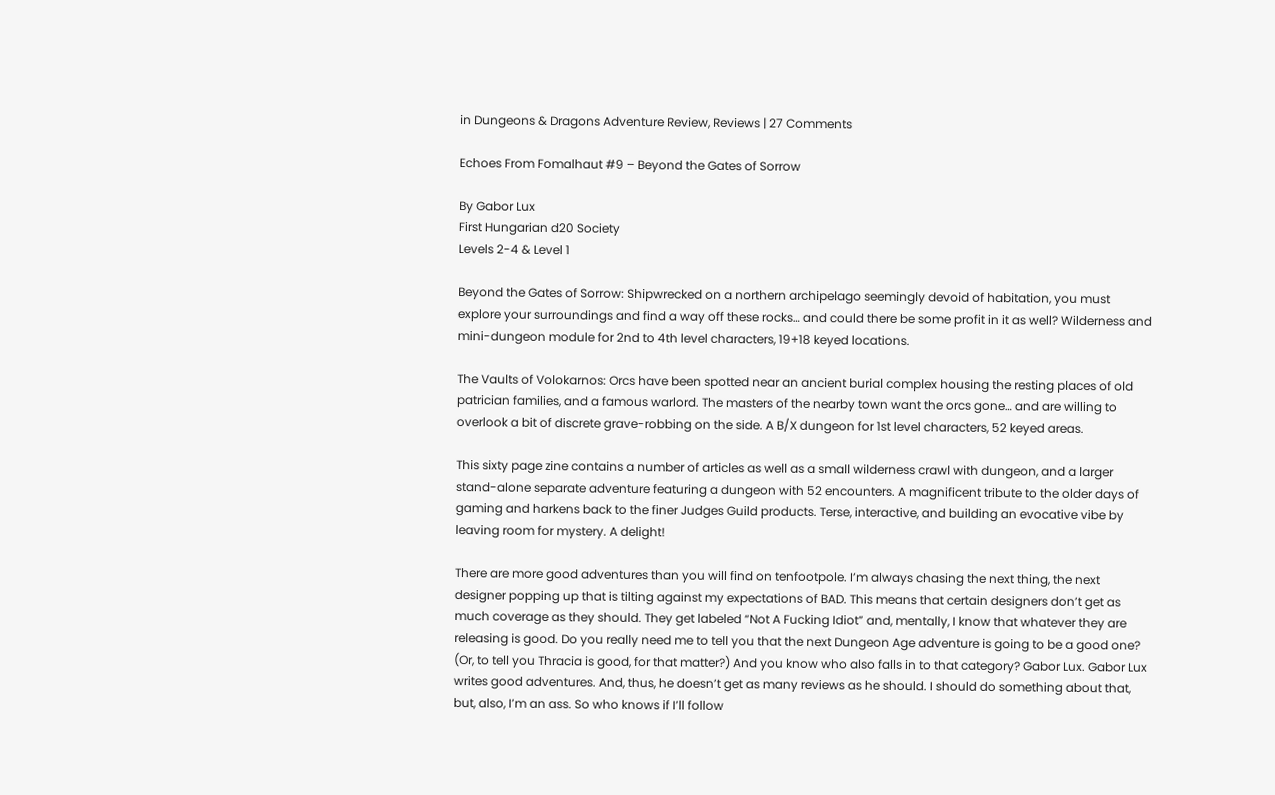in Dungeons & Dragons Adventure Review, Reviews | 27 Comments

Echoes From Fomalhaut #9 – Beyond the Gates of Sorrow

By Gabor Lux
First Hungarian d20 Society
Levels 2-4 & Level 1

Beyond the Gates of Sorrow: Shipwrecked on a northern archipelago seemingly devoid of habitation, you must explore your surroundings and find a way off these rocks… and could there be some profit in it as well? Wilderness and mini-dungeon module for 2nd to 4th level characters, 19+18 keyed locations.

The Vaults of Volokarnos: Orcs have been spotted near an ancient burial complex housing the resting places of old patrician families, and a famous warlord. The masters of the nearby town want the orcs gone… and are willing to overlook a bit of discrete grave-robbing on the side. A B/X dungeon for 1st level characters, 52 keyed areas.

This sixty page zine contains a number of articles as well as a small wilderness crawl with dungeon, and a larger stand-alone separate adventure featuring a dungeon with 52 encounters. A magnificent tribute to the older days of gaming and harkens back to the finer Judges Guild products. Terse, interactive, and building an evocative vibe by leaving room for mystery. A delight!

There are more good adventures than you will find on tenfootpole. I’m always chasing the next thing, the next designer popping up that is tilting against my expectations of BAD. This means that certain designers don’t get as much coverage as they should. They get labeled “Not A Fucking Idiot” and, mentally, I know that whatever they are releasing is good. Do you really need me to tell you that the next Dungeon Age adventure is going to be a good one? (Or, to tell you Thracia is good, for that matter?) And you know who also falls in to that category? Gabor Lux. Gabor Lux writes good adventures. And, thus, he doesn’t get as many reviews as he should. I should do something about that, but, also, I’m an ass. So who knows if I’ll follow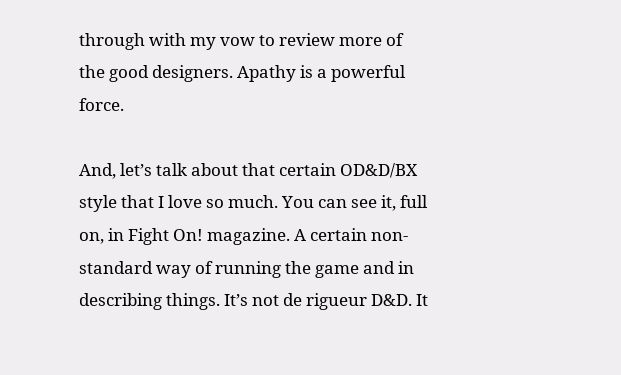through with my vow to review more of the good designers. Apathy is a powerful force.

And, let’s talk about that certain OD&D/BX style that I love so much. You can see it, full on, in Fight On! magazine. A certain non-standard way of running the game and in describing things. It’s not de rigueur D&D. It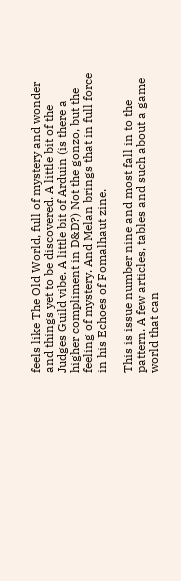feels like The Old World, full of mystery and wonder and things yet to be discovered. A little bit of the Judges Guild vibe. A little bit of Arduin (is there a higher compliment in D&D?) Not the gonzo, but the feeling of mystery. And Melan brings that in full force in his Echoes of Fomalhaut zine.

This is issue number nine and most fall in to the pattern. A few articles, tables and such about a game world that can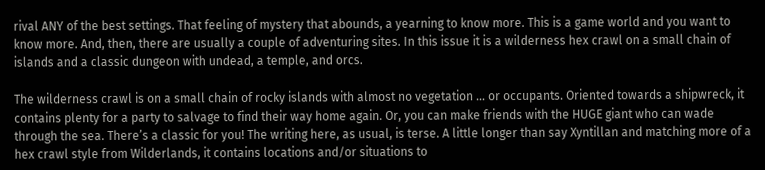rival ANY of the best settings. That feeling of mystery that abounds, a yearning to know more. This is a game world and you want to know more. And, then, there are usually a couple of adventuring sites. In this issue it is a wilderness hex crawl on a small chain of islands and a classic dungeon with undead, a temple, and orcs.

The wilderness crawl is on a small chain of rocky islands with almost no vegetation … or occupants. Oriented towards a shipwreck, it contains plenty for a party to salvage to find their way home again. Or, you can make friends with the HUGE giant who can wade through the sea. There’s a classic for you! The writing here, as usual, is terse. A little longer than say Xyntillan and matching more of a hex crawl style from Wilderlands, it contains locations and/or situations to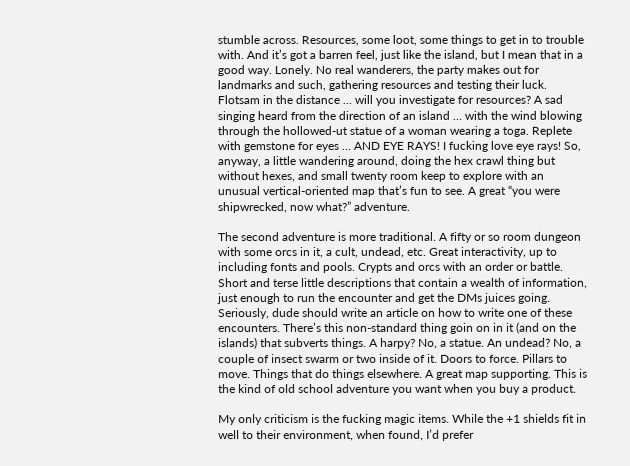stumble across. Resources, some loot, some things to get in to trouble with. And it’s got a barren feel, just like the island, but I mean that in a good way. Lonely. No real wanderers, the party makes out for landmarks and such, gathering resources and testing their luck. Flotsam in the distance … will you investigate for resources? A sad singing heard from the direction of an island … with the wind blowing through the hollowed-ut statue of a woman wearing a toga. Replete with gemstone for eyes … AND EYE RAYS! I fucking love eye rays! So, anyway, a little wandering around, doing the hex crawl thing but without hexes, and small twenty room keep to explore with an unusual vertical-oriented map that’s fun to see. A great “you were shipwrecked, now what?” adventure.

The second adventure is more traditional. A fifty or so room dungeon with some orcs in it, a cult, undead, etc. Great interactivity, up to including fonts and pools. Crypts and orcs with an order or battle. Short and terse little descriptions that contain a wealth of information, just enough to run the encounter and get the DMs juices going. Seriously, dude should write an article on how to write one of these encounters. There’s this non-standard thing goin on in it (and on the islands) that subverts things. A harpy? No, a statue. An undead? No, a couple of insect swarm or two inside of it. Doors to force. Pillars to move. Things that do things elsewhere. A great map supporting. This is the kind of old school adventure you want when you buy a product.

My only criticism is the fucking magic items. While the +1 shields fit in well to their environment, when found, I’d prefer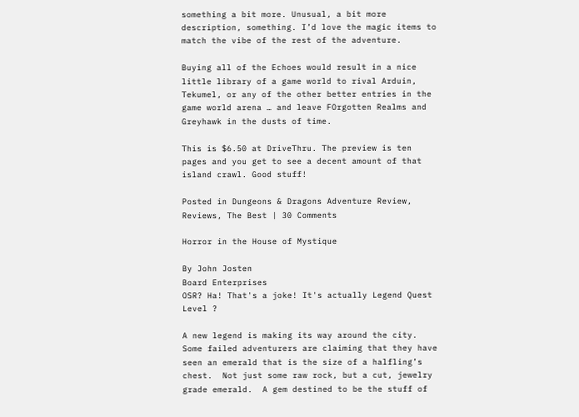something a bit more. Unusual, a bit more description, something. I’d love the magic items to match the vibe of the rest of the adventure.

Buying all of the Echoes would result in a nice little library of a game world to rival Arduin, Tekumel, or any of the other better entries in the game world arena … and leave FOrgotten Realms and Greyhawk in the dusts of time.

This is $6.50 at DriveThru. The preview is ten pages and you get to see a decent amount of that island crawl. Good stuff!

Posted in Dungeons & Dragons Adventure Review, Reviews, The Best | 30 Comments

Horror in the House of Mystique

By John Josten
Board Enterprises
OSR? Ha! That's a joke! It's actually Legend Quest
Level ?

A new legend is making its way around the city.  Some failed adventurers are claiming that they have seen an emerald that is the size of a halfling’s chest.  Not just some raw rock, but a cut, jewelry grade emerald.  A gem destined to be the stuff of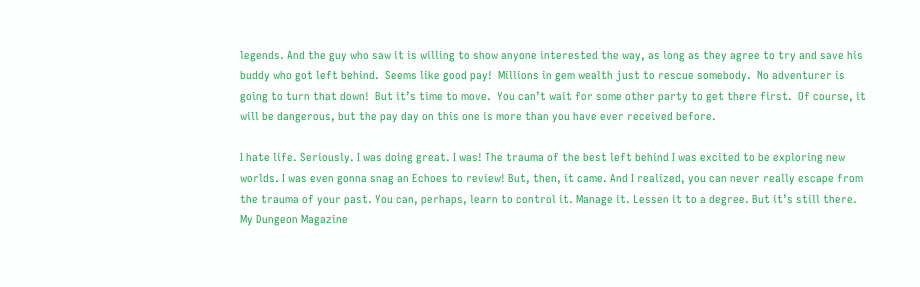legends. And the guy who saw it is willing to show anyone interested the way, as long as they agree to try and save his buddy who got left behind.  Seems like good pay!  Millions in gem wealth just to rescue somebody.  No adventurer is going to turn that down!  But it’s time to move.  You can’t wait for some other party to get there first.  Of course, it will be dangerous, but the pay day on this one is more than you have ever received before.

I hate life. Seriously. I was doing great. I was! The trauma of the best left behind I was excited to be exploring new worlds. I was even gonna snag an Echoes to review! But, then, it came. And I realized, you can never really escape from the trauma of your past. You can, perhaps, learn to control it. Manage it. Lessen it to a degree. But it’s still there. My Dungeon Magazine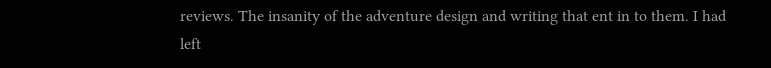reviews. The insanity of the adventure design and writing that ent in to them. I had left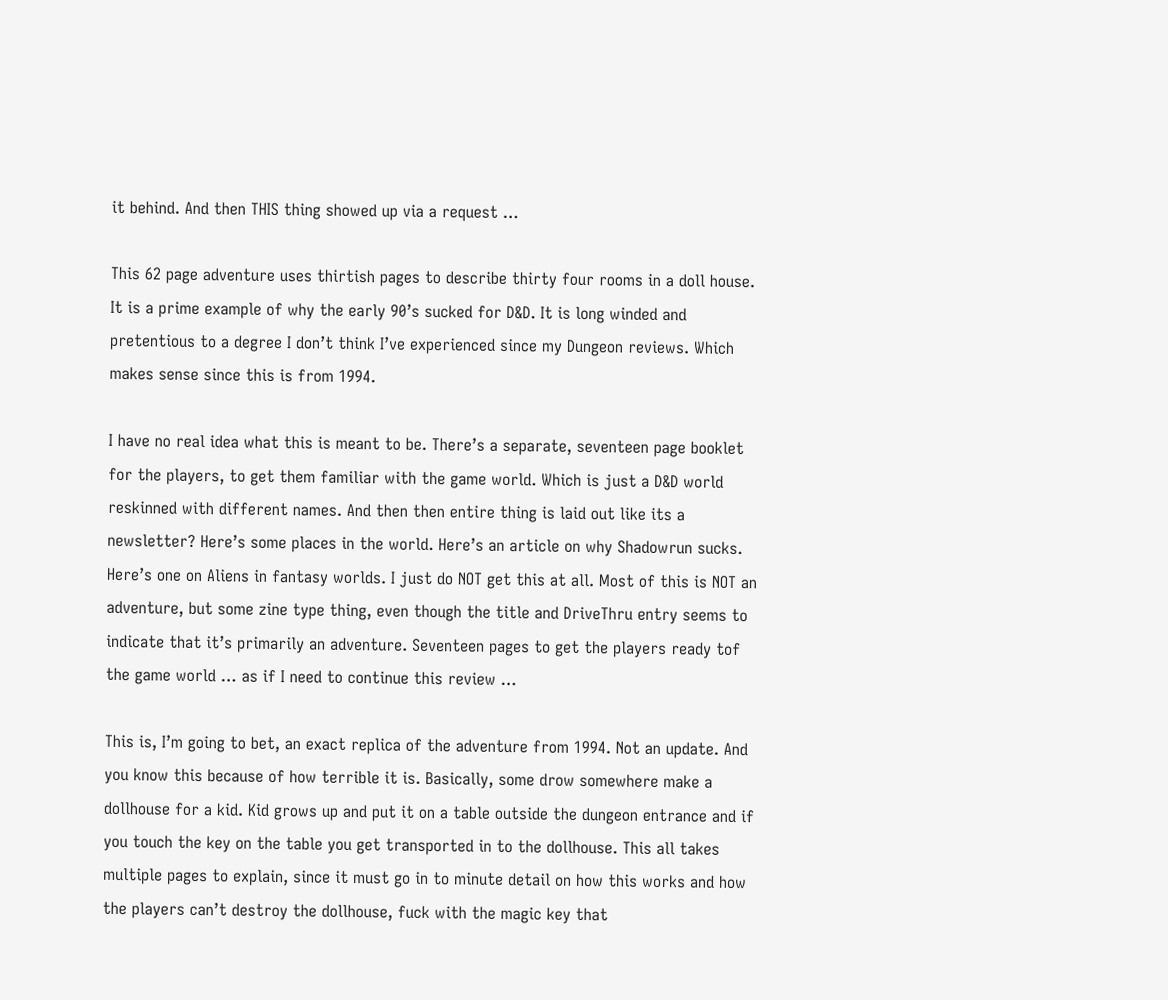it behind. And then THIS thing showed up via a request …

This 62 page adventure uses thirtish pages to describe thirty four rooms in a doll house. It is a prime example of why the early 90’s sucked for D&D. It is long winded and pretentious to a degree I don’t think I’ve experienced since my Dungeon reviews. Which makes sense since this is from 1994.

I have no real idea what this is meant to be. There’s a separate, seventeen page booklet for the players, to get them familiar with the game world. Which is just a D&D world reskinned with different names. And then then entire thing is laid out like its a newsletter? Here’s some places in the world. Here’s an article on why Shadowrun sucks. Here’s one on Aliens in fantasy worlds. I just do NOT get this at all. Most of this is NOT an adventure, but some zine type thing, even though the title and DriveThru entry seems to indicate that it’s primarily an adventure. Seventeen pages to get the players ready tof the game world … as if I need to continue this review …

This is, I’m going to bet, an exact replica of the adventure from 1994. Not an update. And you know this because of how terrible it is. Basically, some drow somewhere make a dollhouse for a kid. Kid grows up and put it on a table outside the dungeon entrance and if you touch the key on the table you get transported in to the dollhouse. This all takes multiple pages to explain, since it must go in to minute detail on how this works and how the players can’t destroy the dollhouse, fuck with the magic key that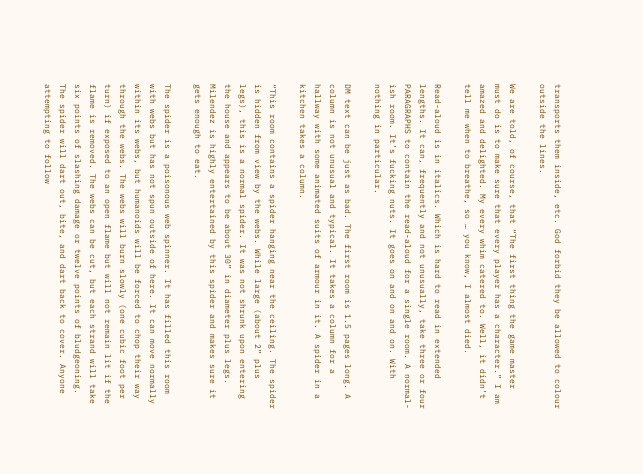transports them inside, etc. God forbid they be allowed to colour outside the lines.

We are told, of course, that “The first thing the game master must do is to make sure that every player has a character.” I am amazed and delighted. My every whim catered to. Well, it didn’t tell me when to breathe, so … you know, I almost died.

Read-aloud is in italics. Which is hard to read in extended lengths. It can, frequently and not unusually, take three or four PARAGRAPHS to contain the read-aloud for a single room. A normal-ish room. It’s fucking nuts. It goes on and on and on. With nothing in particular.

DM text can be just as bad. The first room is 1.5 pages long. A column is not unusual and typical. It takes a column for a hallway with some animated suits of armour in it. A spider in a kitchen takes a column.

“This room contains a spider hanging near the ceiling. The spider is hidden from view by the webs. While large (about 2” plus legs), this is a normal spider. It was not shrunk upon entering the house and appears to be about 30” in diameter plus legs. Milendez is highly entertained by this spider and makes sure it gets enough to eat.

The spider is a poisonous web spinner. It has filled this room with webs but has not spun outside of here. It can move normally within its webs, but humanoids will be forced to chop their way through the webs. The webs will burn slowly (one cubic foot per turn) if exposed to an open flame but will not remain lit if the flame is removed. The webs can be cut, but each strand will take six points of slashing damage or twelve points of bludgeoning. The spider will dart out, bite, and dart back to cover. Anyone attempting to follow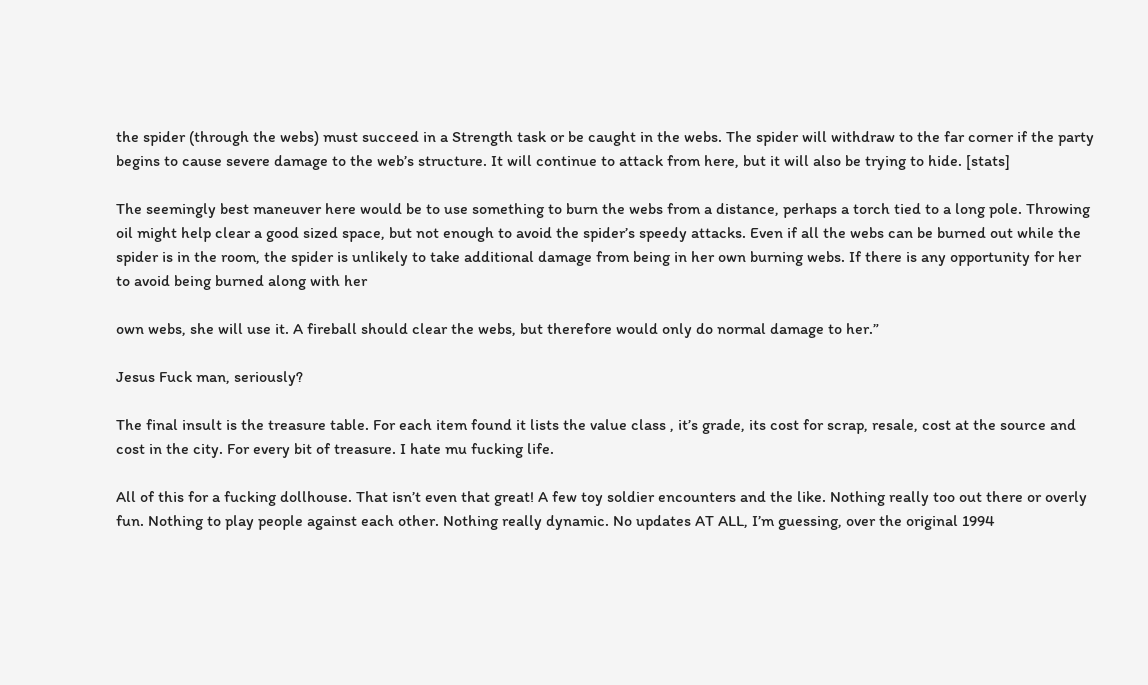the spider (through the webs) must succeed in a Strength task or be caught in the webs. The spider will withdraw to the far corner if the party begins to cause severe damage to the web’s structure. It will continue to attack from here, but it will also be trying to hide. [stats]

The seemingly best maneuver here would be to use something to burn the webs from a distance, perhaps a torch tied to a long pole. Throwing oil might help clear a good sized space, but not enough to avoid the spider’s speedy attacks. Even if all the webs can be burned out while the spider is in the room, the spider is unlikely to take additional damage from being in her own burning webs. If there is any opportunity for her to avoid being burned along with her

own webs, she will use it. A fireball should clear the webs, but therefore would only do normal damage to her.”

Jesus Fuck man, seriously?

The final insult is the treasure table. For each item found it lists the value class , it’s grade, its cost for scrap, resale, cost at the source and cost in the city. For every bit of treasure. I hate mu fucking life.

All of this for a fucking dollhouse. That isn’t even that great! A few toy soldier encounters and the like. Nothing really too out there or overly fun. Nothing to play people against each other. Nothing really dynamic. No updates AT ALL, I’m guessing, over the original 1994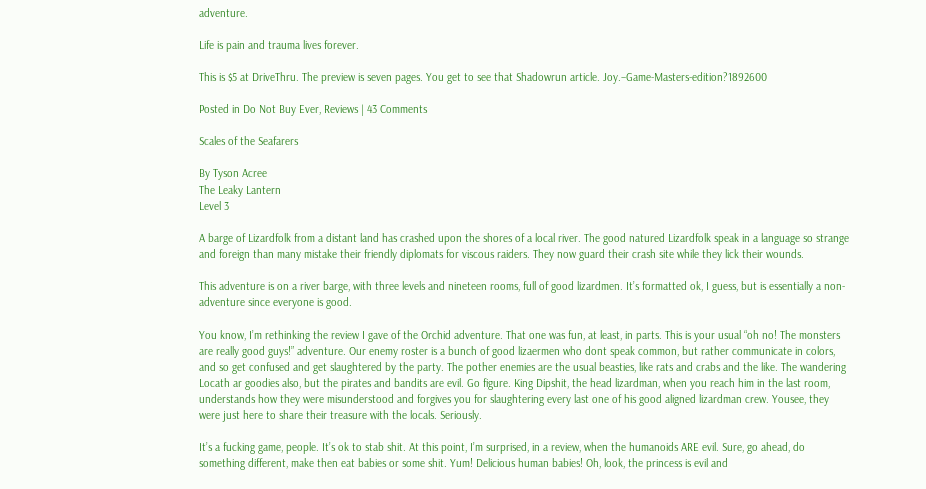adventure.

Life is pain and trauma lives forever.

This is $5 at DriveThru. The preview is seven pages. You get to see that Shadowrun article. Joy.–Game-Masters-edition?1892600

Posted in Do Not Buy Ever, Reviews | 43 Comments

Scales of the Seafarers

By Tyson Acree
The Leaky Lantern
Level 3

A barge of Lizardfolk from a distant land has crashed upon the shores of a local river. The good natured Lizardfolk speak in a language so strange and foreign than many mistake their friendly diplomats for viscous raiders. They now guard their crash site while they lick their wounds.

This adventure is on a river barge, with three levels and nineteen rooms, full of good lizardmen. It’s formatted ok, I guess, but is essentially a non-adventure since everyone is good.

You know, I’m rethinking the review I gave of the Orchid adventure. That one was fun, at least, in parts. This is your usual “oh no! The monsters are really good guys!” adventure. Our enemy roster is a bunch of good lizaermen who dont speak common, but rather communicate in colors, and so get confused and get slaughtered by the party. The pother enemies are the usual beasties, like rats and crabs and the like. The wandering Locath ar goodies also, but the pirates and bandits are evil. Go figure. King Dipshit, the head lizardman, when you reach him in the last room, understands how they were misunderstood and forgives you for slaughtering every last one of his good aligned lizardman crew. Yousee, they were just here to share their treasure with the locals. Seriously.

It’s a fucking game, people. It’s ok to stab shit. At this point, I’m surprised, in a review, when the humanoids ARE evil. Sure, go ahead, do something different, make then eat babies or some shit. Yum! Delicious human babies! Oh, look, the princess is evil and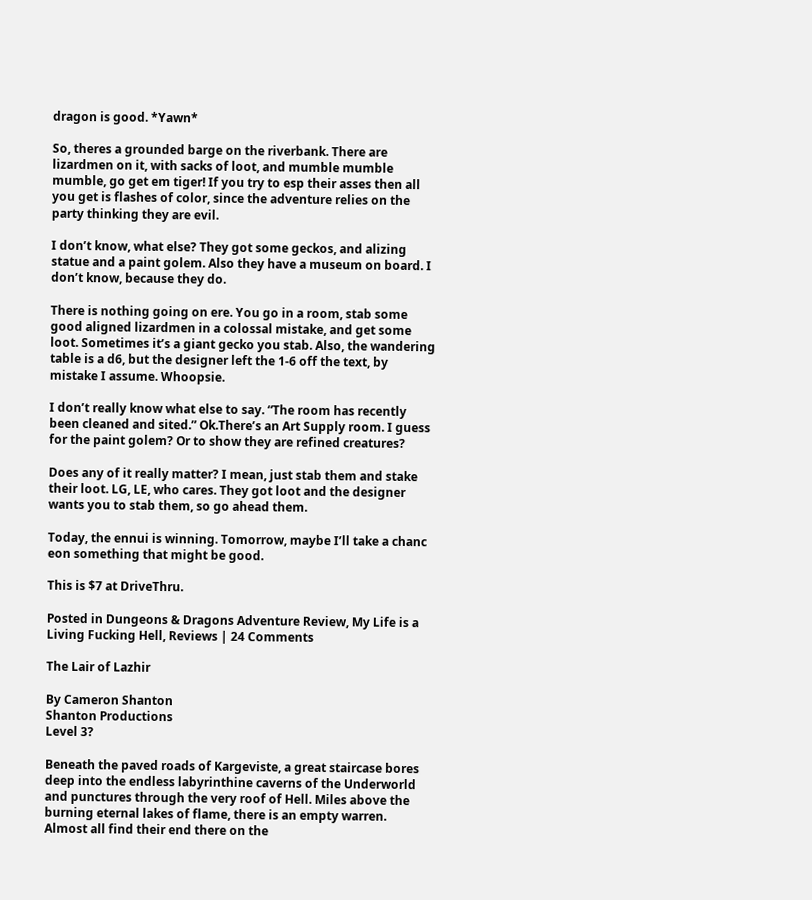dragon is good. *Yawn*

So, theres a grounded barge on the riverbank. There are lizardmen on it, with sacks of loot, and mumble mumble mumble, go get em tiger! If you try to esp their asses then all you get is flashes of color, since the adventure relies on the party thinking they are evil.

I don’t know, what else? They got some geckos, and alizing statue and a paint golem. Also they have a museum on board. I don’t know, because they do.

There is nothing going on ere. You go in a room, stab some good aligned lizardmen in a colossal mistake, and get some loot. Sometimes it’s a giant gecko you stab. Also, the wandering table is a d6, but the designer left the 1-6 off the text, by mistake I assume. Whoopsie.

I don’t really know what else to say. “The room has recently been cleaned and sited.” Ok.There’s an Art Supply room. I guess for the paint golem? Or to show they are refined creatures?

Does any of it really matter? I mean, just stab them and stake their loot. LG, LE, who cares. They got loot and the designer wants you to stab them, so go ahead them.

Today, the ennui is winning. Tomorrow, maybe I’ll take a chanc eon something that might be good.

This is $7 at DriveThru.

Posted in Dungeons & Dragons Adventure Review, My Life is a Living Fucking Hell, Reviews | 24 Comments

The Lair of Lazhir

By Cameron Shanton
Shanton Productions
Level 3?

Beneath the paved roads of Kargeviste, a great staircase bores deep into the endless labyrinthine caverns of the Underworld and punctures through the very roof of Hell. Miles above the burning eternal lakes of flame, there is an empty warren. Almost all find their end there on the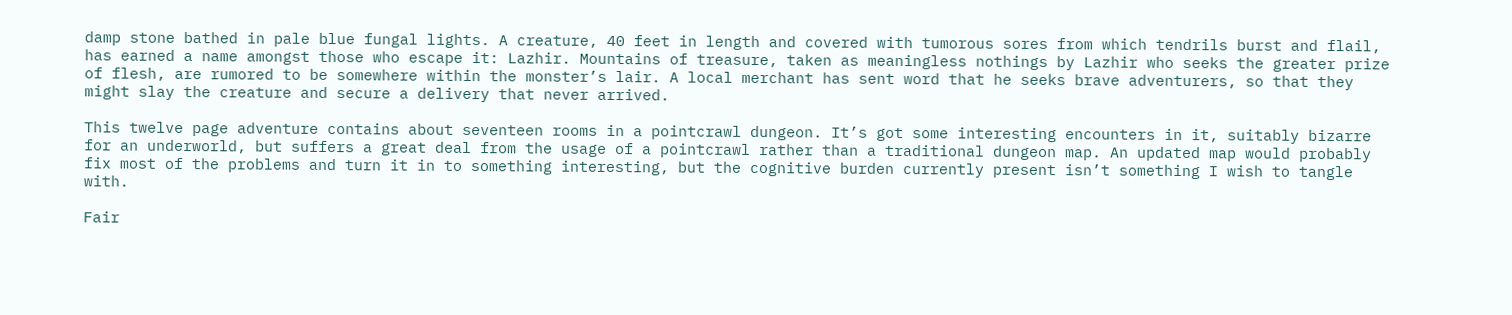damp stone bathed in pale blue fungal lights. A creature, 40 feet in length and covered with tumorous sores from which tendrils burst and flail, has earned a name amongst those who escape it: Lazhir. Mountains of treasure, taken as meaningless nothings by Lazhir who seeks the greater prize of flesh, are rumored to be somewhere within the monster’s lair. A local merchant has sent word that he seeks brave adventurers, so that they might slay the creature and secure a delivery that never arrived.

This twelve page adventure contains about seventeen rooms in a pointcrawl dungeon. It’s got some interesting encounters in it, suitably bizarre for an underworld, but suffers a great deal from the usage of a pointcrawl rather than a traditional dungeon map. An updated map would probably fix most of the problems and turn it in to something interesting, but the cognitive burden currently present isn’t something I wish to tangle with.

Fair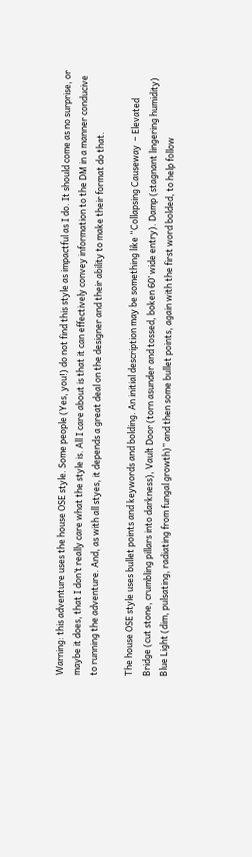Warning: this adventure uses the house OSE style. Some people (Yes, you!) do not find this style as impactful as I do. It should come as no surprise, or maybe it does, that I don’t really care what the style is. All I care about is that it can effectively convey information to the DM in a manner conducive to running the adventure. And, as with all styes, it depends a great deal on the designer and their ability to make their format do that.

The house OSE style uses bullet points and keywords and bolding. An initial description may be something like “Collapsing Causeway  – Elevated Bridge (cut stone, crumbling pillars into darkness), Vault Door (torn asunder and tossed, boken 60’ wide entry). Damp (stagnant lingering humidity) Blue Light (dim, pulsating, radiating from fungal growth)” and then some bullet points, again with the first word bolded, to help follow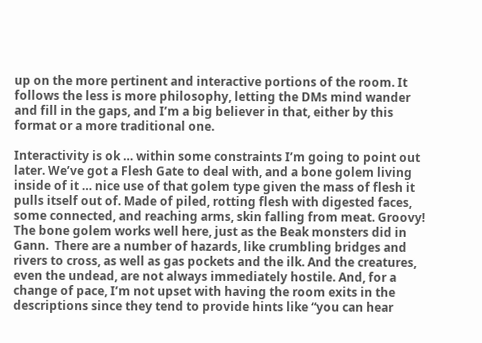up on the more pertinent and interactive portions of the room. It follows the less is more philosophy, letting the DMs mind wander and fill in the gaps, and I’m a big believer in that, either by this format or a more traditional one.

Interactivity is ok … within some constraints I’m going to point out later. We’ve got a Flesh Gate to deal with, and a bone golem living inside of it … nice use of that golem type given the mass of flesh it pulls itself out of. Made of piled, rotting flesh with digested faces, some connected, and reaching arms, skin falling from meat. Groovy! The bone golem works well here, just as the Beak monsters did in Gann.  There are a number of hazards, like crumbling bridges and rivers to cross, as well as gas pockets and the ilk. And the creatures, even the undead, are not always immediately hostile. And, for a change of pace, I’m not upset with having the room exits in the descriptions since they tend to provide hints like “you can hear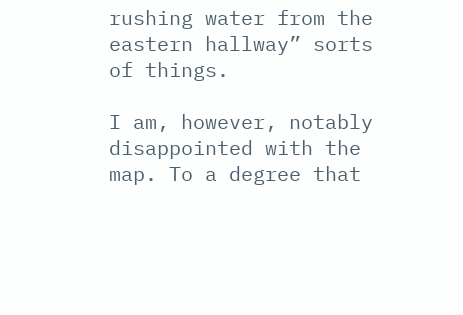rushing water from the eastern hallway” sorts of things.

I am, however, notably disappointed with the map. To a degree that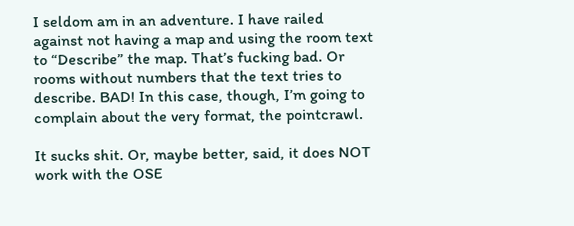I seldom am in an adventure. I have railed against not having a map and using the room text to “Describe” the map. That’s fucking bad. Or rooms without numbers that the text tries to describe. BAD! In this case, though, I’m going to complain about the very format, the pointcrawl.

It sucks shit. Or, maybe better, said, it does NOT work with the OSE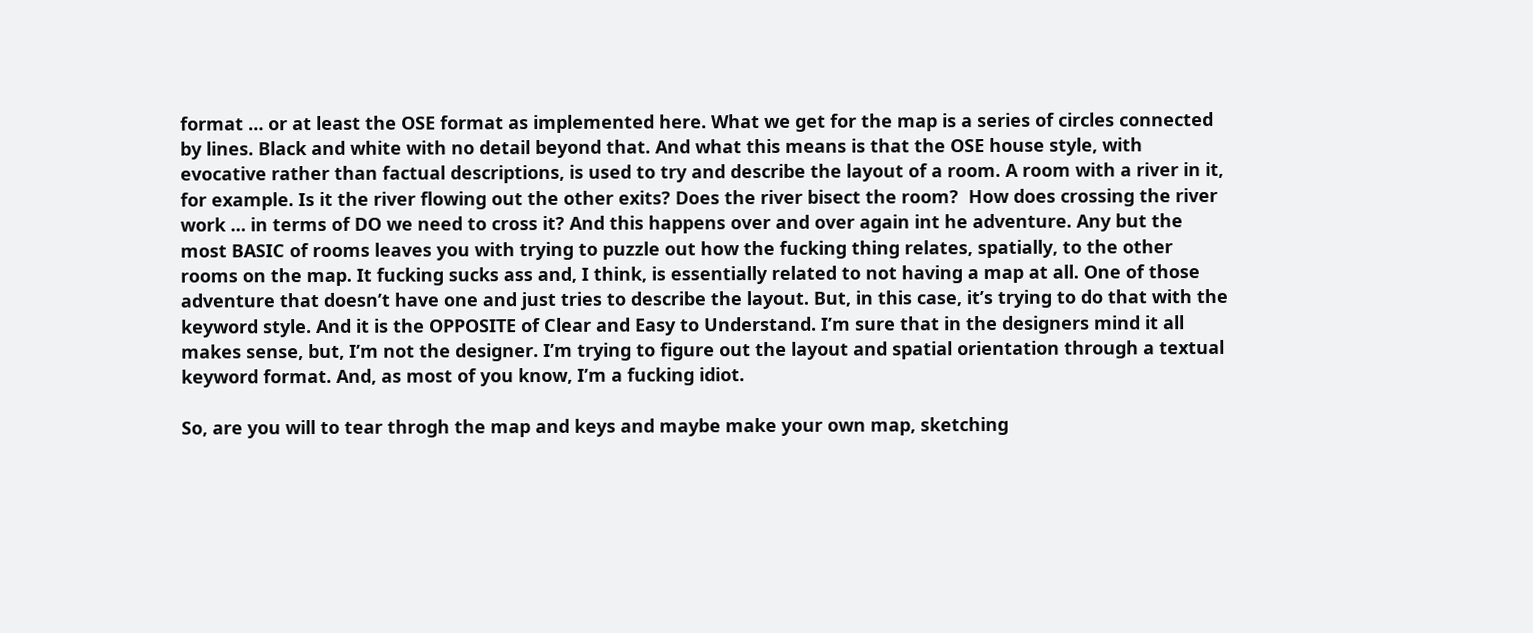format … or at least the OSE format as implemented here. What we get for the map is a series of circles connected by lines. Black and white with no detail beyond that. And what this means is that the OSE house style, with evocative rather than factual descriptions, is used to try and describe the layout of a room. A room with a river in it, for example. Is it the river flowing out the other exits? Does the river bisect the room?  How does crossing the river work … in terms of DO we need to cross it? And this happens over and over again int he adventure. Any but the most BASIC of rooms leaves you with trying to puzzle out how the fucking thing relates, spatially, to the other rooms on the map. It fucking sucks ass and, I think, is essentially related to not having a map at all. One of those adventure that doesn’t have one and just tries to describe the layout. But, in this case, it’s trying to do that with the keyword style. And it is the OPPOSITE of Clear and Easy to Understand. I’m sure that in the designers mind it all makes sense, but, I’m not the designer. I’m trying to figure out the layout and spatial orientation through a textual keyword format. And, as most of you know, I’m a fucking idiot.

So, are you will to tear throgh the map and keys and maybe make your own map, sketching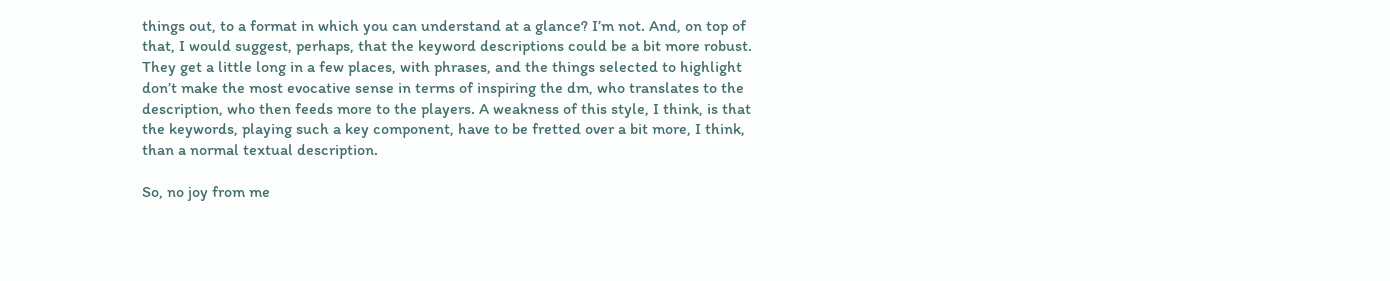things out, to a format in which you can understand at a glance? I’m not. And, on top of that, I would suggest, perhaps, that the keyword descriptions could be a bit more robust. They get a little long in a few places, with phrases, and the things selected to highlight don’t make the most evocative sense in terms of inspiring the dm, who translates to the description, who then feeds more to the players. A weakness of this style, I think, is that the keywords, playing such a key component, have to be fretted over a bit more, I think, than a normal textual description.

So, no joy from me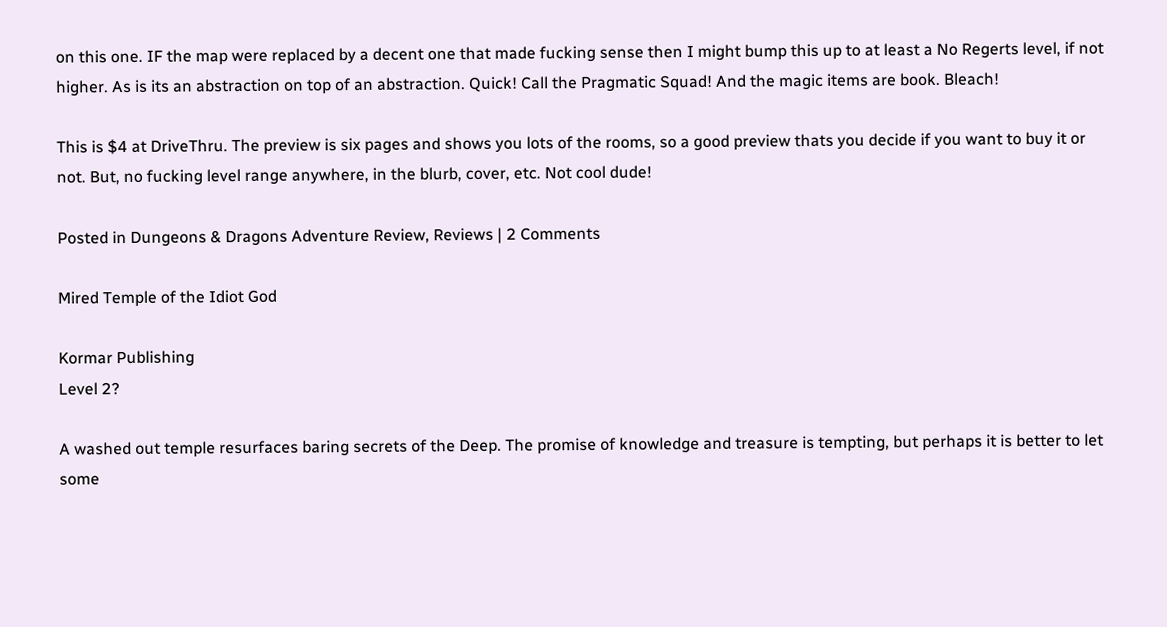on this one. IF the map were replaced by a decent one that made fucking sense then I might bump this up to at least a No Regerts level, if not higher. As is its an abstraction on top of an abstraction. Quick! Call the Pragmatic Squad! And the magic items are book. Bleach!

This is $4 at DriveThru. The preview is six pages and shows you lots of the rooms, so a good preview thats you decide if you want to buy it or not. But, no fucking level range anywhere, in the blurb, cover, etc. Not cool dude!

Posted in Dungeons & Dragons Adventure Review, Reviews | 2 Comments

Mired Temple of the Idiot God

Kormar Publishing
Level 2?

A washed out temple resurfaces baring secrets of the Deep. The promise of knowledge and treasure is tempting, but perhaps it is better to let some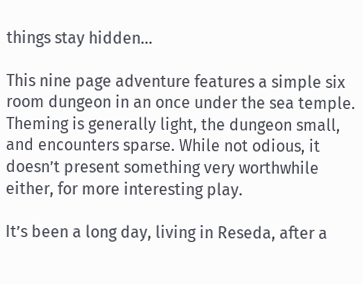things stay hidden…

This nine page adventure features a simple six room dungeon in an once under the sea temple. Theming is generally light, the dungeon small, and encounters sparse. While not odious, it doesn’t present something very worthwhile either, for more interesting play.

It’s been a long day, living in Reseda, after a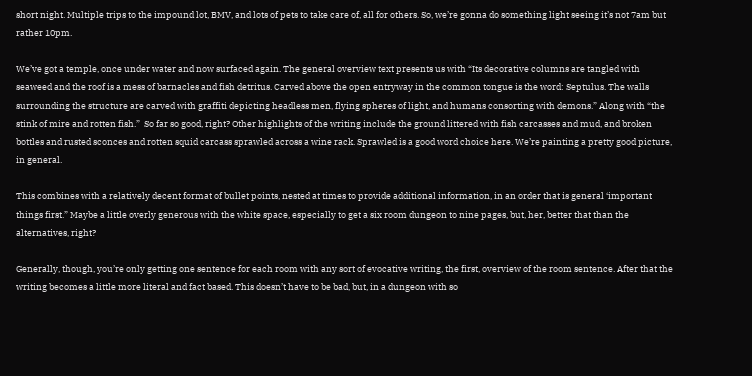short night. Multiple trips to the impound lot, BMV, and lots of pets to take care of, all for others. So, we’re gonna do something light seeing it’s not 7am but rather 10pm.

We’ve got a temple, once under water and now surfaced again. The general overview text presents us with “Its decorative columns are tangled with seaweed and the roof is a mess of barnacles and fish detritus. Carved above the open entryway in the common tongue is the word: Septulus. The walls surrounding the structure are carved with graffiti depicting headless men, flying spheres of light, and humans consorting with demons.” Along with “the stink of mire and rotten fish.”  So far so good, right? Other highlights of the writing include the ground littered with fish carcasses and mud, and broken bottles and rusted sconces and rotten squid carcass sprawled across a wine rack. Sprawled is a good word choice here. We’re painting a pretty good picture, in general.

This combines with a relatively decent format of bullet points, nested at times to provide additional information, in an order that is general ‘important things first.” Maybe a little overly generous with the white space, especially to get a six room dungeon to nine pages, but, her, better that than the alternatives, right?

Generally, though, you’re only getting one sentence for each room with any sort of evocative writing, the first, overview of the room sentence. After that the writing becomes a little more literal and fact based. This doesn’t have to be bad, but, in a dungeon with so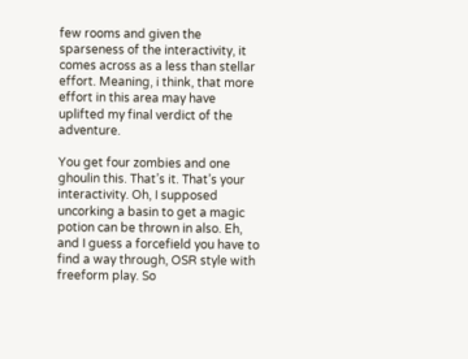few rooms and given the sparseness of the interactivity, it comes across as a less than stellar effort. Meaning, i think, that more effort in this area may have uplifted my final verdict of the adventure.

You get four zombies and one ghoulin this. That’s it. That’s your interactivity. Oh, I supposed uncorking a basin to get a magic potion can be thrown in also. Eh, and I guess a forcefield you have to find a way through, OSR style with freeform play. So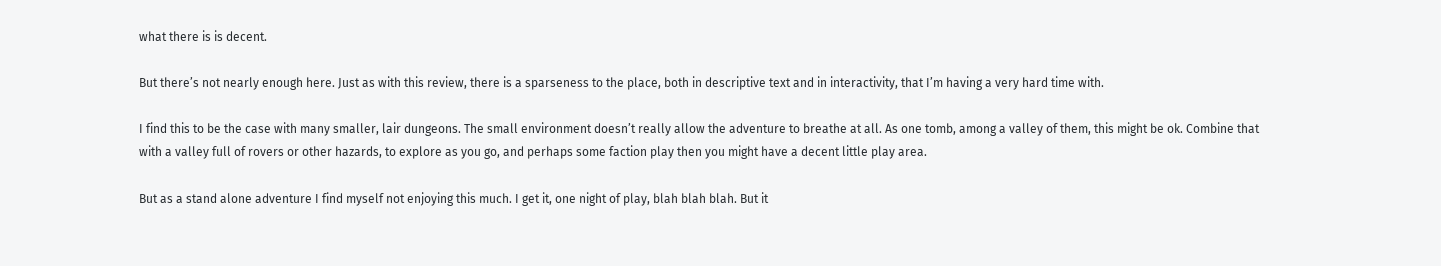what there is is decent.

But there’s not nearly enough here. Just as with this review, there is a sparseness to the place, both in descriptive text and in interactivity, that I’m having a very hard time with.

I find this to be the case with many smaller, lair dungeons. The small environment doesn’t really allow the adventure to breathe at all. As one tomb, among a valley of them, this might be ok. Combine that with a valley full of rovers or other hazards, to explore as you go, and perhaps some faction play then you might have a decent little play area.

But as a stand alone adventure I find myself not enjoying this much. I get it, one night of play, blah blah blah. But it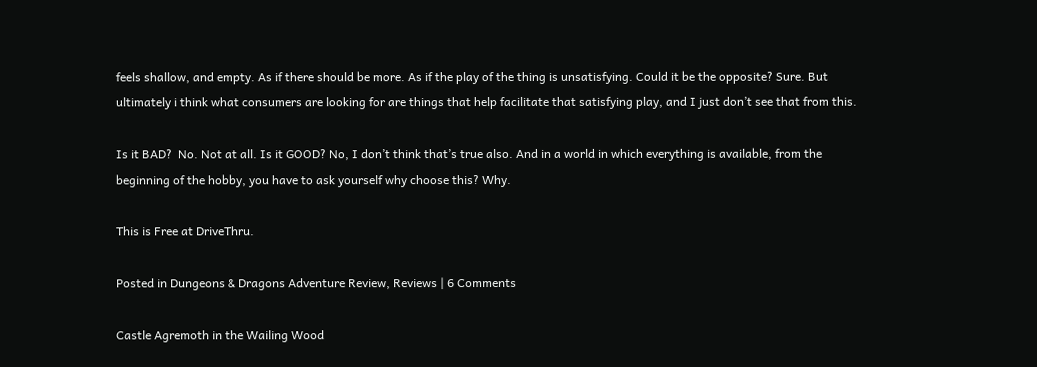feels shallow, and empty. As if there should be more. As if the play of the thing is unsatisfying. Could it be the opposite? Sure. But ultimately i think what consumers are looking for are things that help facilitate that satisfying play, and I just don’t see that from this.

Is it BAD?  No. Not at all. Is it GOOD? No, I don’t think that’s true also. And in a world in which everything is available, from the beginning of the hobby, you have to ask yourself why choose this? Why.

This is Free at DriveThru.

Posted in Dungeons & Dragons Adventure Review, Reviews | 6 Comments

Castle Agremoth in the Wailing Wood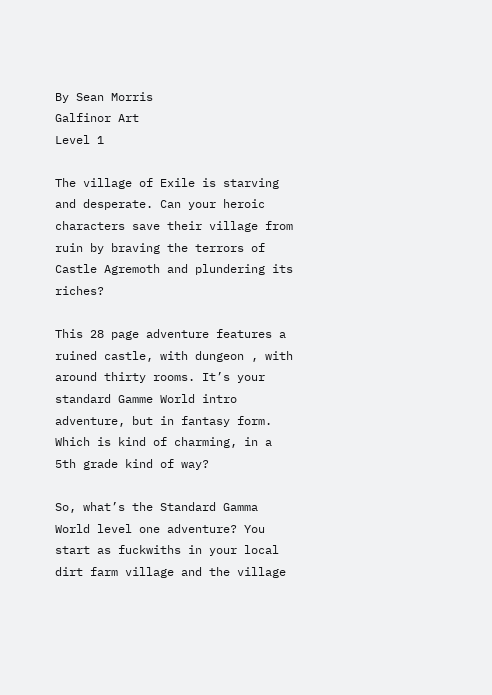By Sean Morris
Galfinor Art
Level 1

The village of Exile is starving and desperate. Can your heroic characters save their village from ruin by braving the terrors of Castle Agremoth and plundering its riches?

This 28 page adventure features a ruined castle, with dungeon , with around thirty rooms. It’s your standard Gamme World intro adventure, but in fantasy form. Which is kind of charming, in a 5th grade kind of way?

So, what’s the Standard Gamma World level one adventure? You start as fuckwiths in your local dirt farm village and the village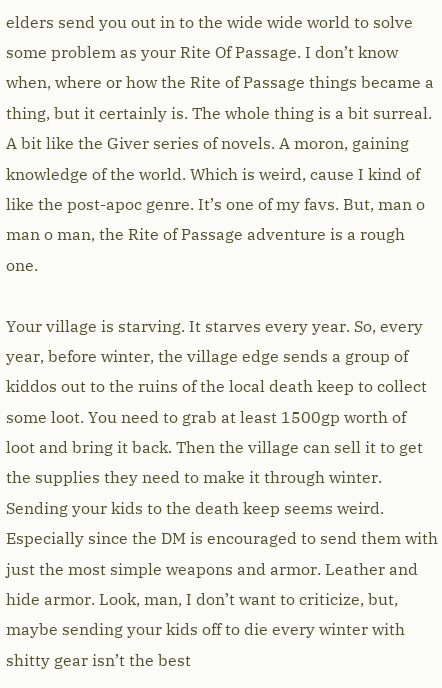elders send you out in to the wide wide world to solve some problem as your Rite Of Passage. I don’t know when, where or how the Rite of Passage things became a thing, but it certainly is. The whole thing is a bit surreal. A bit like the Giver series of novels. A moron, gaining knowledge of the world. Which is weird, cause I kind of like the post-apoc genre. It’s one of my favs. But, man o man o man, the Rite of Passage adventure is a rough one.

Your village is starving. It starves every year. So, every year, before winter, the village edge sends a group of kiddos out to the ruins of the local death keep to collect some loot. You need to grab at least 1500gp worth of loot and bring it back. Then the village can sell it to get the supplies they need to make it through winter. Sending your kids to the death keep seems weird. Especially since the DM is encouraged to send them with just the most simple weapons and armor. Leather and hide armor. Look, man, I don’t want to criticize, but, maybe sending your kids off to die every winter with shitty gear isn’t the best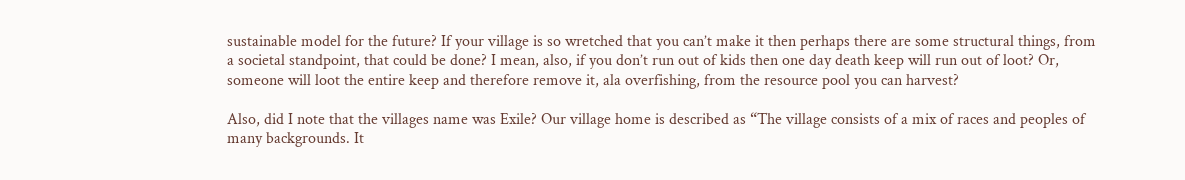sustainable model for the future? If your village is so wretched that you can’t make it then perhaps there are some structural things, from a societal standpoint, that could be done? I mean, also, if you don’t run out of kids then one day death keep will run out of loot? Or, someone will loot the entire keep and therefore remove it, ala overfishing, from the resource pool you can harvest?

Also, did I note that the villages name was Exile? Our village home is described as “The village consists of a mix of races and peoples of many backgrounds. It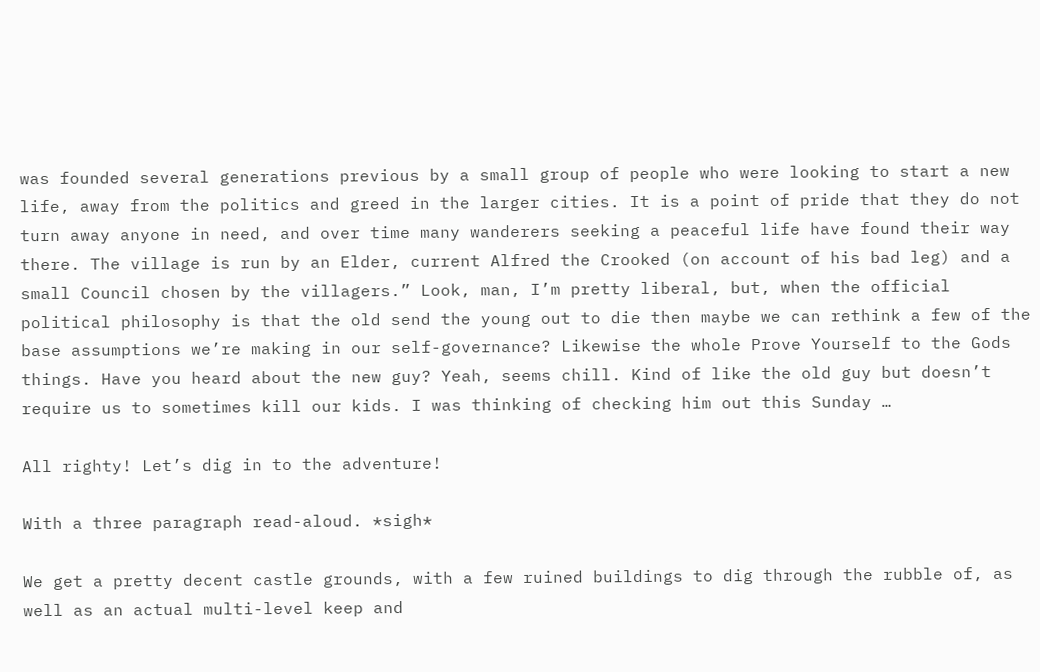was founded several generations previous by a small group of people who were looking to start a new life, away from the politics and greed in the larger cities. It is a point of pride that they do not turn away anyone in need, and over time many wanderers seeking a peaceful life have found their way there. The village is run by an Elder, current Alfred the Crooked (on account of his bad leg) and a small Council chosen by the villagers.” Look, man, I’m pretty liberal, but, when the official political philosophy is that the old send the young out to die then maybe we can rethink a few of the base assumptions we’re making in our self-governance? Likewise the whole Prove Yourself to the Gods things. Have you heard about the new guy? Yeah, seems chill. Kind of like the old guy but doesn’t require us to sometimes kill our kids. I was thinking of checking him out this Sunday …

All righty! Let’s dig in to the adventure!

With a three paragraph read-aloud. *sigh*

We get a pretty decent castle grounds, with a few ruined buildings to dig through the rubble of, as well as an actual multi-level keep and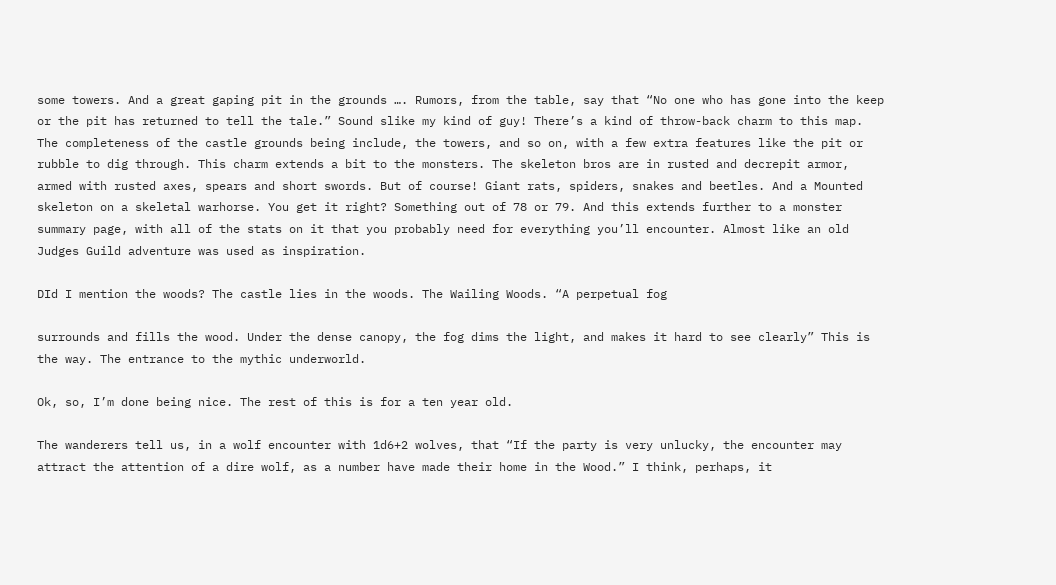some towers. And a great gaping pit in the grounds …. Rumors, from the table, say that “No one who has gone into the keep or the pit has returned to tell the tale.” Sound slike my kind of guy! There’s a kind of throw-back charm to this map. The completeness of the castle grounds being include, the towers, and so on, with a few extra features like the pit or rubble to dig through. This charm extends a bit to the monsters. The skeleton bros are in rusted and decrepit armor, armed with rusted axes, spears and short swords. But of course! Giant rats, spiders, snakes and beetles. And a Mounted skeleton on a skeletal warhorse. You get it right? Something out of 78 or 79. And this extends further to a monster summary page, with all of the stats on it that you probably need for everything you’ll encounter. Almost like an old Judges Guild adventure was used as inspiration.

DId I mention the woods? The castle lies in the woods. The Wailing Woods. “A perpetual fog

surrounds and fills the wood. Under the dense canopy, the fog dims the light, and makes it hard to see clearly” This is the way. The entrance to the mythic underworld.

Ok, so, I’m done being nice. The rest of this is for a ten year old.

The wanderers tell us, in a wolf encounter with 1d6+2 wolves, that “If the party is very unlucky, the encounter may attract the attention of a dire wolf, as a number have made their home in the Wood.” I think, perhaps, it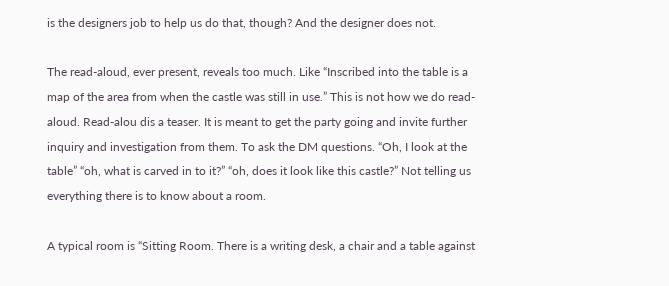is the designers job to help us do that, though? And the designer does not.

The read-aloud, ever present, reveals too much. Like “Inscribed into the table is a map of the area from when the castle was still in use.” This is not how we do read-aloud. Read-alou dis a teaser. It is meant to get the party going and invite further inquiry and investigation from them. To ask the DM questions. “Oh, I look at the table” “oh, what is carved in to it?” “oh, does it look like this castle?” Not telling us everything there is to know about a room.

A typical room is “Sitting Room. There is a writing desk, a chair and a table against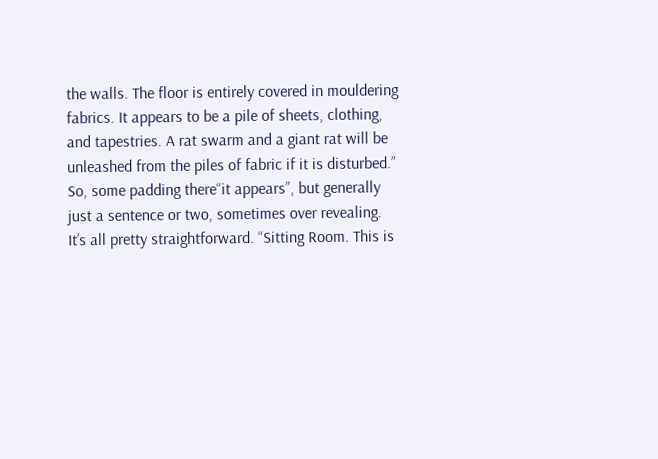the walls. The floor is entirely covered in mouldering fabrics. It appears to be a pile of sheets, clothing, and tapestries. A rat swarm and a giant rat will be unleashed from the piles of fabric if it is disturbed.” So, some padding there“it appears”, but generally just a sentence or two, sometimes over revealing. It’s all pretty straightforward. “Sitting Room. This is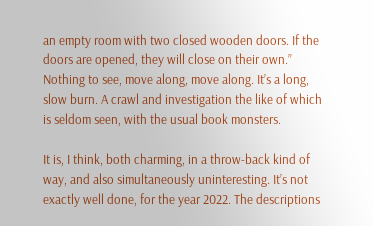an empty room with two closed wooden doors. If the doors are opened, they will close on their own.” Nothing to see, move along, move along. It’s a long, slow burn. A crawl and investigation the like of which is seldom seen, with the usual book monsters.

It is, I think, both charming, in a throw-back kind of way, and also simultaneously uninteresting. It’s not exactly well done, for the year 2022. The descriptions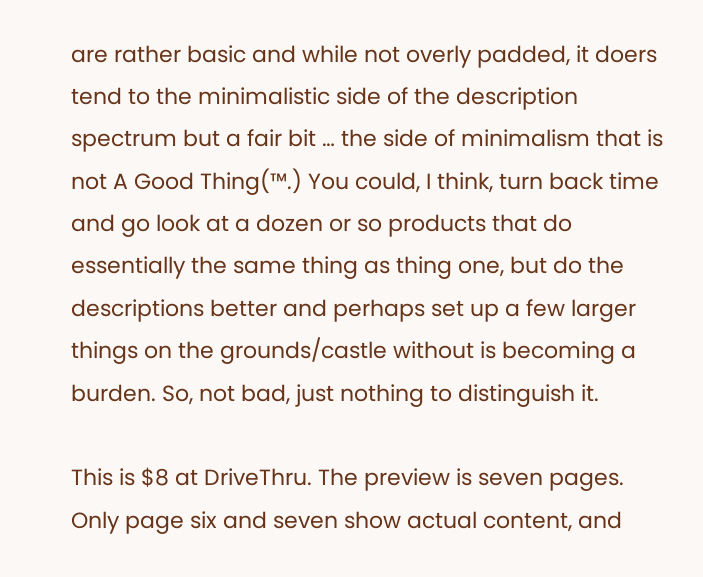are rather basic and while not overly padded, it doers tend to the minimalistic side of the description spectrum but a fair bit … the side of minimalism that is not A Good Thing(™.) You could, I think, turn back time and go look at a dozen or so products that do essentially the same thing as thing one, but do the descriptions better and perhaps set up a few larger things on the grounds/castle without is becoming a burden. So, not bad, just nothing to distinguish it.

This is $8 at DriveThru. The preview is seven pages. Only page six and seven show actual content, and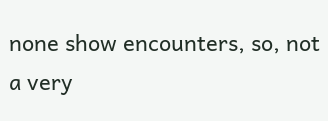none show encounters, so, not a very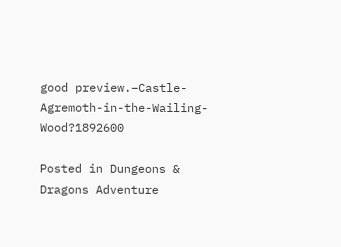good preview.–Castle-Agremoth-in-the-Wailing-Wood?1892600

Posted in Dungeons & Dragons Adventure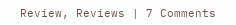Review, Reviews | 7 Comments